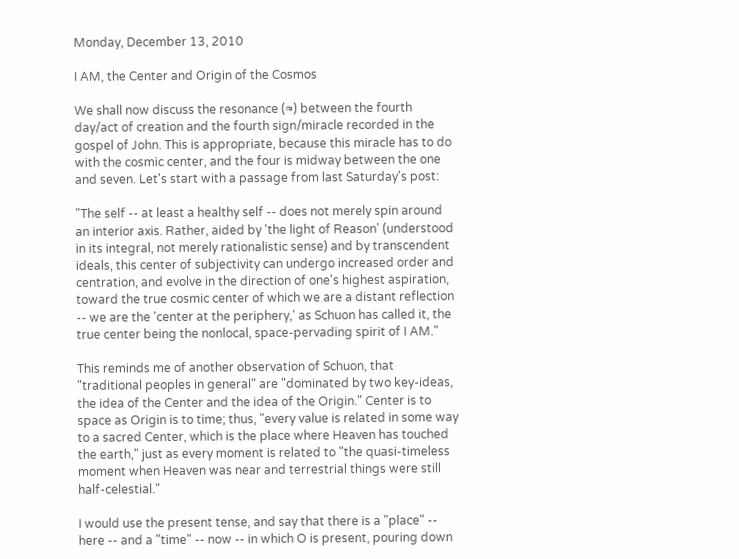Monday, December 13, 2010

I AM, the Center and Origin of the Cosmos

We shall now discuss the resonance (≈) between the fourth day/act of creation and the fourth sign/miracle recorded in the gospel of John. This is appropriate, because this miracle has to do with the cosmic center, and the four is midway between the one and seven. Let's start with a passage from last Saturday's post:

"The self -- at least a healthy self -- does not merely spin around an interior axis. Rather, aided by 'the light of Reason' (understood in its integral, not merely rationalistic sense) and by transcendent ideals, this center of subjectivity can undergo increased order and centration, and evolve in the direction of one's highest aspiration, toward the true cosmic center of which we are a distant reflection -- we are the 'center at the periphery,' as Schuon has called it, the true center being the nonlocal, space-pervading spirit of I AM."

This reminds me of another observation of Schuon, that "traditional peoples in general" are "dominated by two key-ideas, the idea of the Center and the idea of the Origin." Center is to space as Origin is to time; thus, "every value is related in some way to a sacred Center, which is the place where Heaven has touched the earth," just as every moment is related to "the quasi-timeless moment when Heaven was near and terrestrial things were still half-celestial."

I would use the present tense, and say that there is a "place" -- here -- and a "time" -- now -- in which O is present, pouring down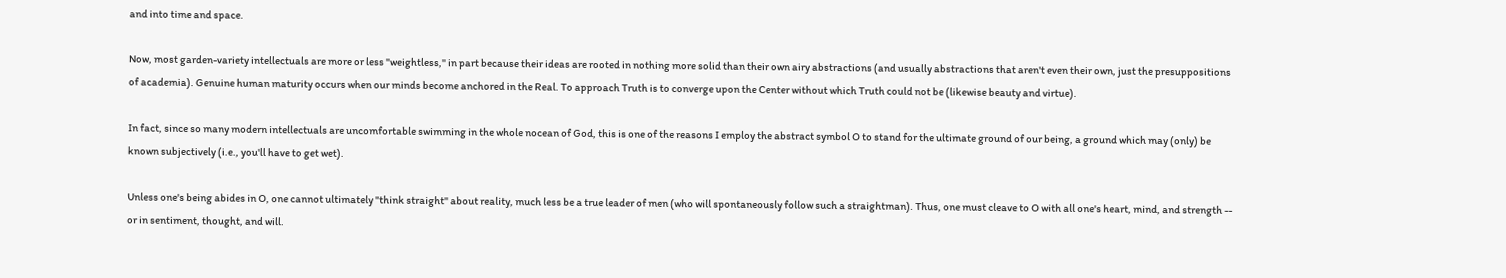and into time and space.

Now, most garden-variety intellectuals are more or less "weightless," in part because their ideas are rooted in nothing more solid than their own airy abstractions (and usually abstractions that aren't even their own, just the presuppositions of academia). Genuine human maturity occurs when our minds become anchored in the Real. To approach Truth is to converge upon the Center without which Truth could not be (likewise beauty and virtue).

In fact, since so many modern intellectuals are uncomfortable swimming in the whole nocean of God, this is one of the reasons I employ the abstract symbol O to stand for the ultimate ground of our being, a ground which may (only) be known subjectively (i.e., you'll have to get wet).

Unless one's being abides in O, one cannot ultimately "think straight" about reality, much less be a true leader of men (who will spontaneously follow such a straightman). Thus, one must cleave to O with all one's heart, mind, and strength -- or in sentiment, thought, and will.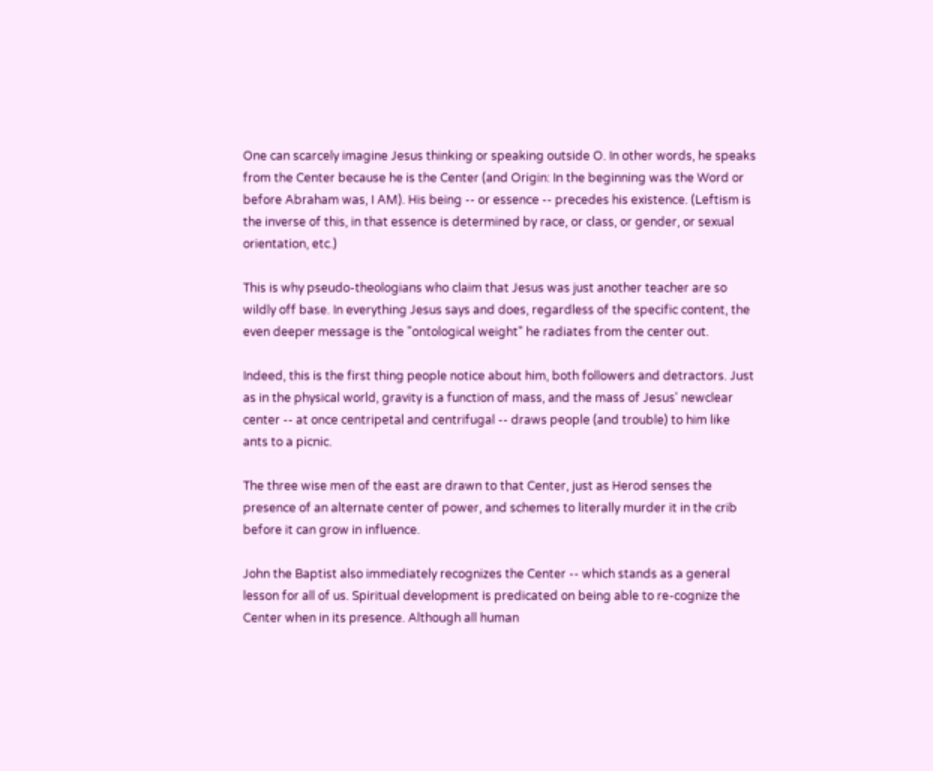One can scarcely imagine Jesus thinking or speaking outside O. In other words, he speaks from the Center because he is the Center (and Origin: In the beginning was the Word or before Abraham was, I AM). His being -- or essence -- precedes his existence. (Leftism is the inverse of this, in that essence is determined by race, or class, or gender, or sexual orientation, etc.)

This is why pseudo-theologians who claim that Jesus was just another teacher are so wildly off base. In everything Jesus says and does, regardless of the specific content, the even deeper message is the "ontological weight" he radiates from the center out.

Indeed, this is the first thing people notice about him, both followers and detractors. Just as in the physical world, gravity is a function of mass, and the mass of Jesus' newclear center -- at once centripetal and centrifugal -- draws people (and trouble) to him like ants to a picnic.

The three wise men of the east are drawn to that Center, just as Herod senses the presence of an alternate center of power, and schemes to literally murder it in the crib before it can grow in influence.

John the Baptist also immediately recognizes the Center -- which stands as a general lesson for all of us. Spiritual development is predicated on being able to re-cognize the Center when in its presence. Although all human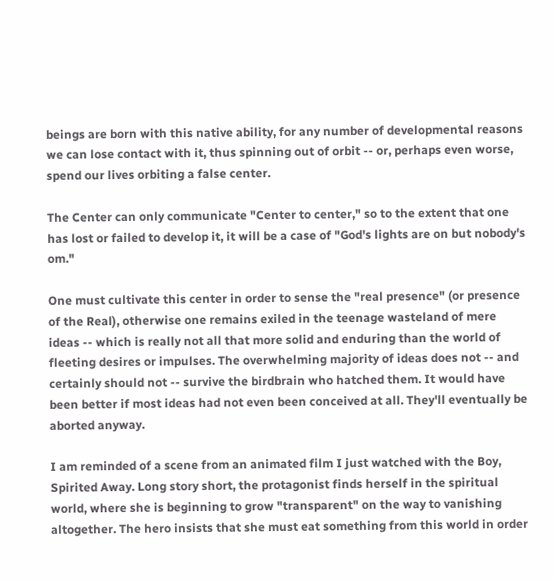beings are born with this native ability, for any number of developmental reasons we can lose contact with it, thus spinning out of orbit -- or, perhaps even worse, spend our lives orbiting a false center.

The Center can only communicate "Center to center," so to the extent that one has lost or failed to develop it, it will be a case of "God's lights are on but nobody's om."

One must cultivate this center in order to sense the "real presence" (or presence of the Real), otherwise one remains exiled in the teenage wasteland of mere ideas -- which is really not all that more solid and enduring than the world of fleeting desires or impulses. The overwhelming majority of ideas does not -- and certainly should not -- survive the birdbrain who hatched them. It would have been better if most ideas had not even been conceived at all. They'll eventually be aborted anyway.

I am reminded of a scene from an animated film I just watched with the Boy, Spirited Away. Long story short, the protagonist finds herself in the spiritual world, where she is beginning to grow "transparent" on the way to vanishing altogether. The hero insists that she must eat something from this world in order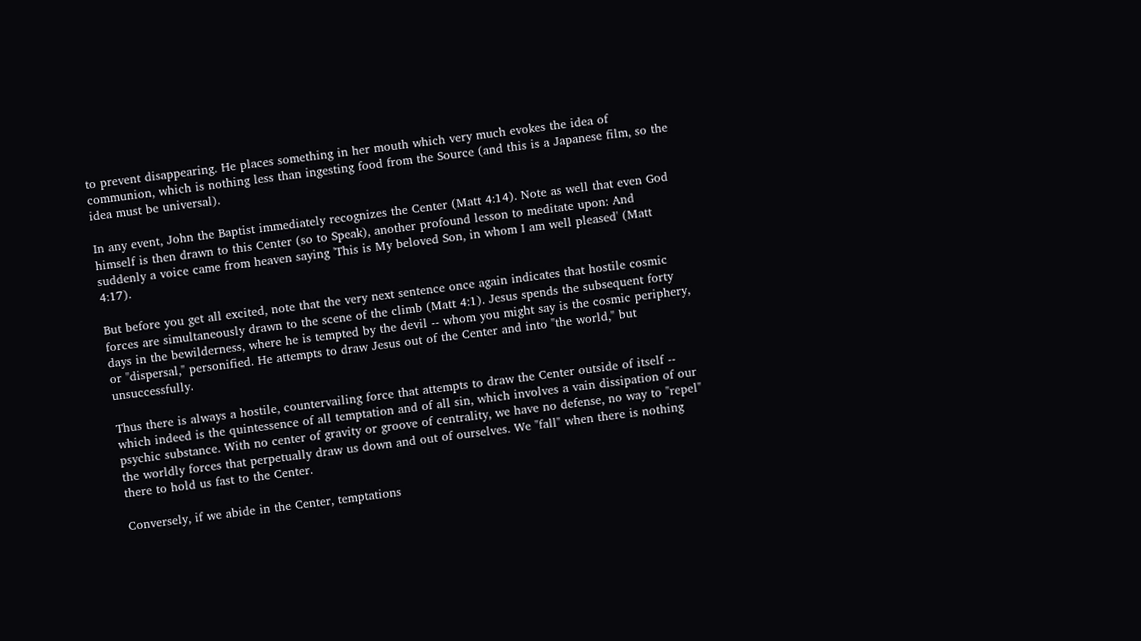to prevent disappearing. He places something in her mouth which very much evokes the idea of communion, which is nothing less than ingesting food from the Source (and this is a Japanese film, so the idea must be universal).

In any event, John the Baptist immediately recognizes the Center (Matt 4:14). Note as well that even God himself is then drawn to this Center (so to Speak), another profound lesson to meditate upon: And suddenly a voice came from heaven saying 'This is My beloved Son, in whom I am well pleased' (Matt 4:17).

But before you get all excited, note that the very next sentence once again indicates that hostile cosmic forces are simultaneously drawn to the scene of the climb (Matt 4:1). Jesus spends the subsequent forty days in the bewilderness, where he is tempted by the devil -- whom you might say is the cosmic periphery, or "dispersal," personified. He attempts to draw Jesus out of the Center and into "the world," but unsuccessfully.

Thus there is always a hostile, countervailing force that attempts to draw the Center outside of itself -- which indeed is the quintessence of all temptation and of all sin, which involves a vain dissipation of our psychic substance. With no center of gravity or groove of centrality, we have no defense, no way to "repel" the worldly forces that perpetually draw us down and out of ourselves. We "fall" when there is nothing there to hold us fast to the Center.

Conversely, if we abide in the Center, temptations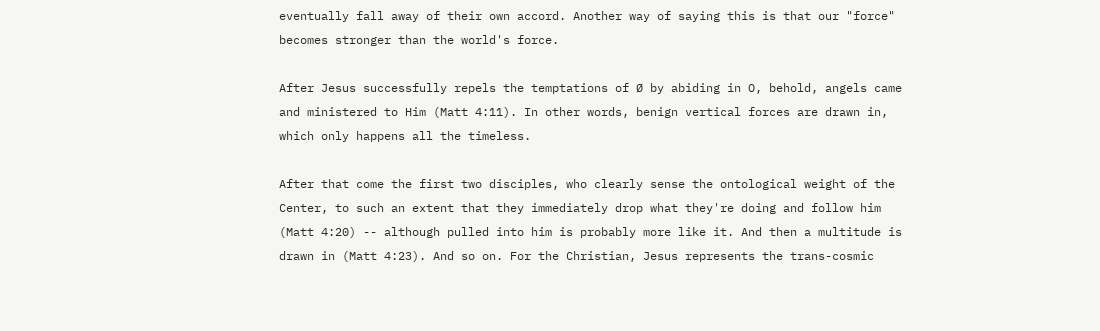eventually fall away of their own accord. Another way of saying this is that our "force" becomes stronger than the world's force.

After Jesus successfully repels the temptations of Ø by abiding in O, behold, angels came and ministered to Him (Matt 4:11). In other words, benign vertical forces are drawn in, which only happens all the timeless.

After that come the first two disciples, who clearly sense the ontological weight of the Center, to such an extent that they immediately drop what they're doing and follow him (Matt 4:20) -- although pulled into him is probably more like it. And then a multitude is drawn in (Matt 4:23). And so on. For the Christian, Jesus represents the trans-cosmic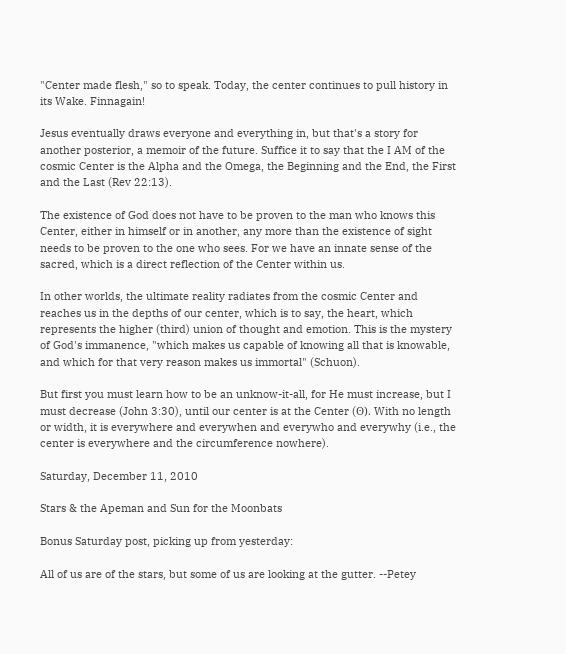"Center made flesh," so to speak. Today, the center continues to pull history in its Wake. Finnagain!

Jesus eventually draws everyone and everything in, but that's a story for another posterior, a memoir of the future. Suffice it to say that the I AM of the cosmic Center is the Alpha and the Omega, the Beginning and the End, the First and the Last (Rev 22:13).

The existence of God does not have to be proven to the man who knows this Center, either in himself or in another, any more than the existence of sight needs to be proven to the one who sees. For we have an innate sense of the sacred, which is a direct reflection of the Center within us.

In other worlds, the ultimate reality radiates from the cosmic Center and reaches us in the depths of our center, which is to say, the heart, which represents the higher (third) union of thought and emotion. This is the mystery of God's immanence, "which makes us capable of knowing all that is knowable, and which for that very reason makes us immortal" (Schuon).

But first you must learn how to be an unknow-it-all, for He must increase, but I must decrease (John 3:30), until our center is at the Center (ʘ). With no length or width, it is everywhere and everywhen and everywho and everywhy (i.e., the center is everywhere and the circumference nowhere).

Saturday, December 11, 2010

Stars & the Apeman and Sun for the Moonbats

Bonus Saturday post, picking up from yesterday:

All of us are of the stars, but some of us are looking at the gutter. --Petey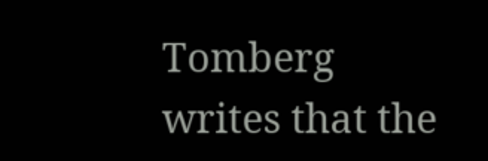Tomberg writes that the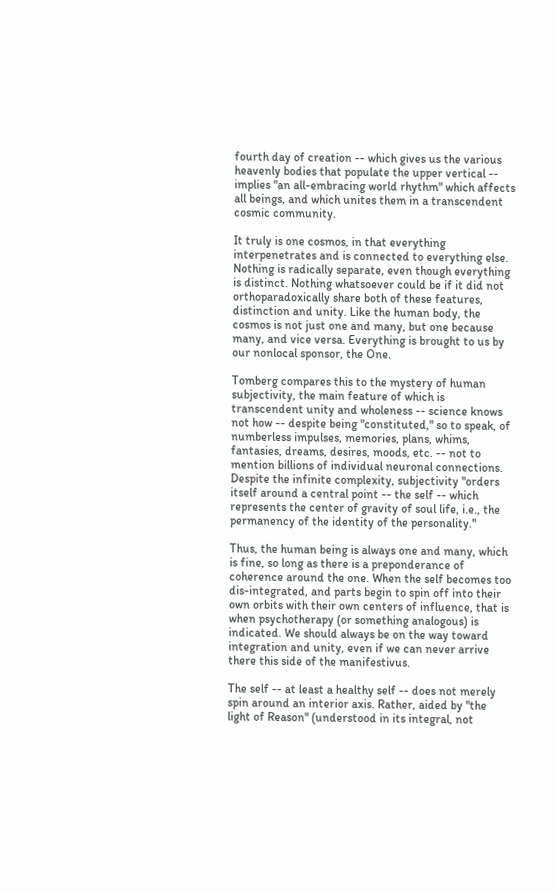fourth day of creation -- which gives us the various heavenly bodies that populate the upper vertical -- implies "an all-embracing world rhythm" which affects all beings, and which unites them in a transcendent cosmic community.

It truly is one cosmos, in that everything interpenetrates and is connected to everything else. Nothing is radically separate, even though everything is distinct. Nothing whatsoever could be if it did not orthoparadoxically share both of these features, distinction and unity. Like the human body, the cosmos is not just one and many, but one because many, and vice versa. Everything is brought to us by our nonlocal sponsor, the One.

Tomberg compares this to the mystery of human subjectivity, the main feature of which is transcendent unity and wholeness -- science knows not how -- despite being "constituted," so to speak, of numberless impulses, memories, plans, whims, fantasies, dreams, desires, moods, etc. -- not to mention billions of individual neuronal connections. Despite the infinite complexity, subjectivity "orders itself around a central point -- the self -- which represents the center of gravity of soul life, i.e., the permanency of the identity of the personality."

Thus, the human being is always one and many, which is fine, so long as there is a preponderance of coherence around the one. When the self becomes too dis-integrated, and parts begin to spin off into their own orbits with their own centers of influence, that is when psychotherapy (or something analogous) is indicated. We should always be on the way toward integration and unity, even if we can never arrive there this side of the manifestivus.

The self -- at least a healthy self -- does not merely spin around an interior axis. Rather, aided by "the light of Reason" (understood in its integral, not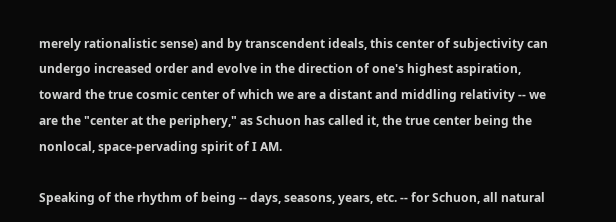merely rationalistic sense) and by transcendent ideals, this center of subjectivity can undergo increased order and evolve in the direction of one's highest aspiration, toward the true cosmic center of which we are a distant and middling relativity -- we are the "center at the periphery," as Schuon has called it, the true center being the nonlocal, space-pervading spirit of I AM.

Speaking of the rhythm of being -- days, seasons, years, etc. -- for Schuon, all natural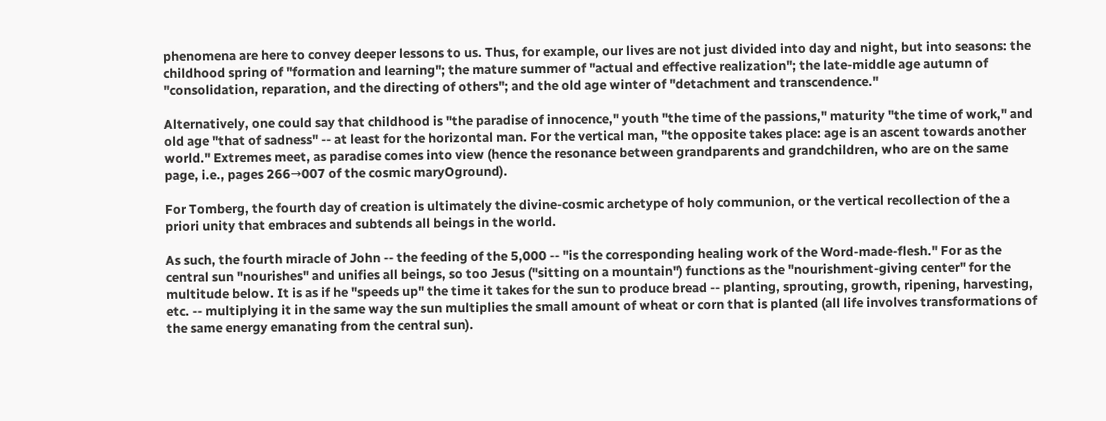phenomena are here to convey deeper lessons to us. Thus, for example, our lives are not just divided into day and night, but into seasons: the childhood spring of "formation and learning"; the mature summer of "actual and effective realization"; the late-middle age autumn of "consolidation, reparation, and the directing of others"; and the old age winter of "detachment and transcendence."

Alternatively, one could say that childhood is "the paradise of innocence," youth "the time of the passions," maturity "the time of work," and old age "that of sadness" -- at least for the horizontal man. For the vertical man, "the opposite takes place: age is an ascent towards another world." Extremes meet, as paradise comes into view (hence the resonance between grandparents and grandchildren, who are on the same page, i.e., pages 266→007 of the cosmic maryOground).

For Tomberg, the fourth day of creation is ultimately the divine-cosmic archetype of holy communion, or the vertical recollection of the a priori unity that embraces and subtends all beings in the world.

As such, the fourth miracle of John -- the feeding of the 5,000 -- "is the corresponding healing work of the Word-made-flesh." For as the central sun "nourishes" and unifies all beings, so too Jesus ("sitting on a mountain") functions as the "nourishment-giving center" for the multitude below. It is as if he "speeds up" the time it takes for the sun to produce bread -- planting, sprouting, growth, ripening, harvesting, etc. -- multiplying it in the same way the sun multiplies the small amount of wheat or corn that is planted (all life involves transformations of the same energy emanating from the central sun).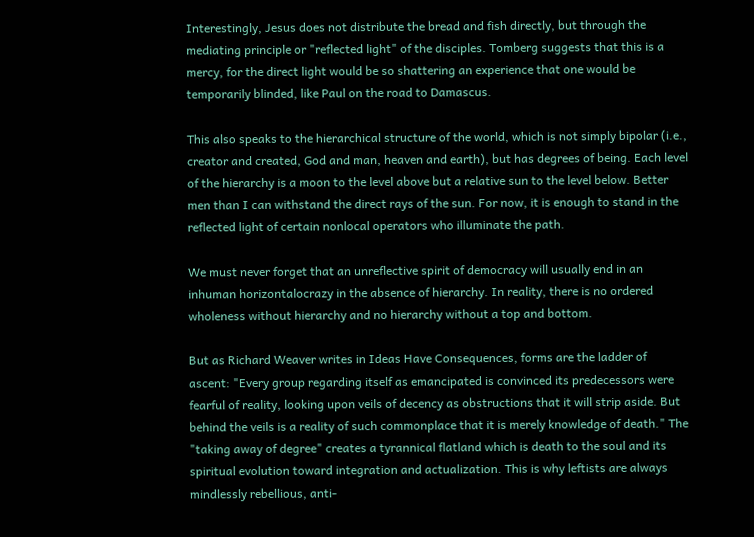Interestingly, Jesus does not distribute the bread and fish directly, but through the mediating principle or "reflected light" of the disciples. Tomberg suggests that this is a mercy, for the direct light would be so shattering an experience that one would be temporarily blinded, like Paul on the road to Damascus.

This also speaks to the hierarchical structure of the world, which is not simply bipolar (i.e., creator and created, God and man, heaven and earth), but has degrees of being. Each level of the hierarchy is a moon to the level above but a relative sun to the level below. Better men than I can withstand the direct rays of the sun. For now, it is enough to stand in the reflected light of certain nonlocal operators who illuminate the path.

We must never forget that an unreflective spirit of democracy will usually end in an inhuman horizontalocrazy in the absence of hierarchy. In reality, there is no ordered wholeness without hierarchy and no hierarchy without a top and bottom.

But as Richard Weaver writes in Ideas Have Consequences, forms are the ladder of ascent: "Every group regarding itself as emancipated is convinced its predecessors were fearful of reality, looking upon veils of decency as obstructions that it will strip aside. But behind the veils is a reality of such commonplace that it is merely knowledge of death." The "taking away of degree" creates a tyrannical flatland which is death to the soul and its spiritual evolution toward integration and actualization. This is why leftists are always mindlessly rebellious, anti-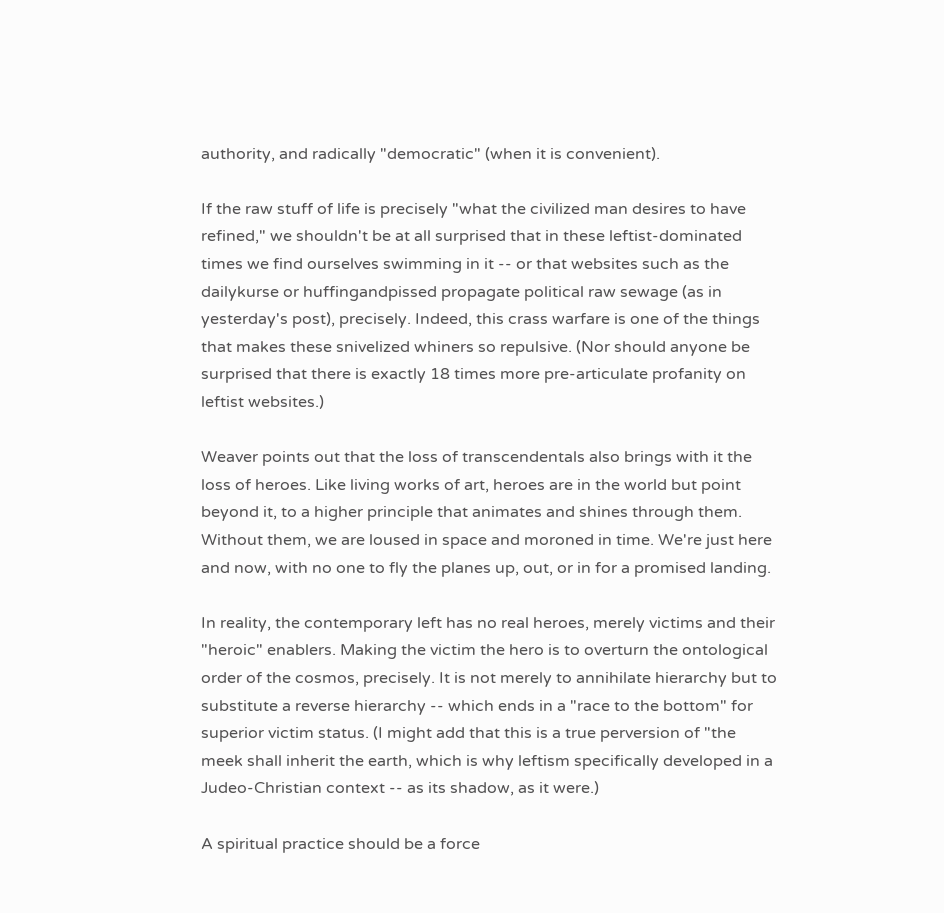authority, and radically "democratic" (when it is convenient).

If the raw stuff of life is precisely "what the civilized man desires to have refined," we shouldn't be at all surprised that in these leftist-dominated times we find ourselves swimming in it -- or that websites such as the dailykurse or huffingandpissed propagate political raw sewage (as in yesterday's post), precisely. Indeed, this crass warfare is one of the things that makes these snivelized whiners so repulsive. (Nor should anyone be surprised that there is exactly 18 times more pre-articulate profanity on leftist websites.)

Weaver points out that the loss of transcendentals also brings with it the loss of heroes. Like living works of art, heroes are in the world but point beyond it, to a higher principle that animates and shines through them. Without them, we are loused in space and moroned in time. We're just here and now, with no one to fly the planes up, out, or in for a promised landing.

In reality, the contemporary left has no real heroes, merely victims and their "heroic" enablers. Making the victim the hero is to overturn the ontological order of the cosmos, precisely. It is not merely to annihilate hierarchy but to substitute a reverse hierarchy -- which ends in a "race to the bottom" for superior victim status. (I might add that this is a true perversion of "the meek shall inherit the earth, which is why leftism specifically developed in a Judeo-Christian context -- as its shadow, as it were.)

A spiritual practice should be a force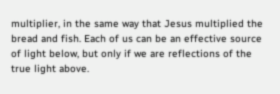multiplier, in the same way that Jesus multiplied the bread and fish. Each of us can be an effective source of light below, but only if we are reflections of the true light above.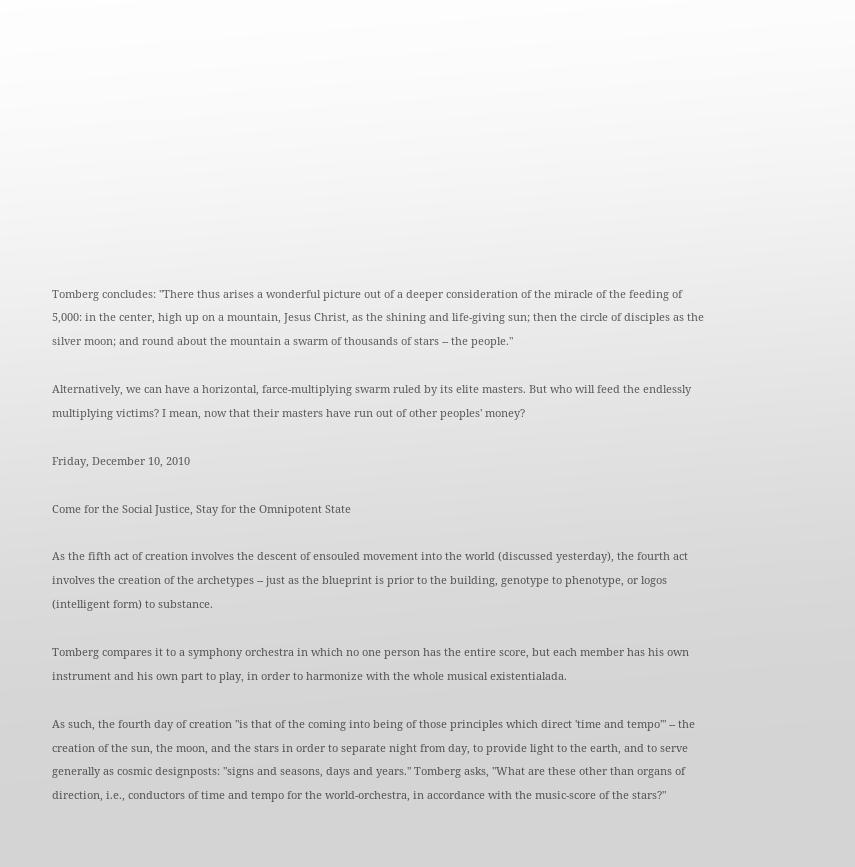Tomberg concludes: "There thus arises a wonderful picture out of a deeper consideration of the miracle of the feeding of 5,000: in the center, high up on a mountain, Jesus Christ, as the shining and life-giving sun; then the circle of disciples as the silver moon; and round about the mountain a swarm of thousands of stars -- the people."

Alternatively, we can have a horizontal, farce-multiplying swarm ruled by its elite masters. But who will feed the endlessly multiplying victims? I mean, now that their masters have run out of other peoples' money?

Friday, December 10, 2010

Come for the Social Justice, Stay for the Omnipotent State

As the fifth act of creation involves the descent of ensouled movement into the world (discussed yesterday), the fourth act involves the creation of the archetypes -- just as the blueprint is prior to the building, genotype to phenotype, or logos (intelligent form) to substance.

Tomberg compares it to a symphony orchestra in which no one person has the entire score, but each member has his own instrument and his own part to play, in order to harmonize with the whole musical existentialada.

As such, the fourth day of creation "is that of the coming into being of those principles which direct 'time and tempo'" -- the creation of the sun, the moon, and the stars in order to separate night from day, to provide light to the earth, and to serve generally as cosmic designposts: "signs and seasons, days and years." Tomberg asks, "What are these other than organs of direction, i.e., conductors of time and tempo for the world-orchestra, in accordance with the music-score of the stars?"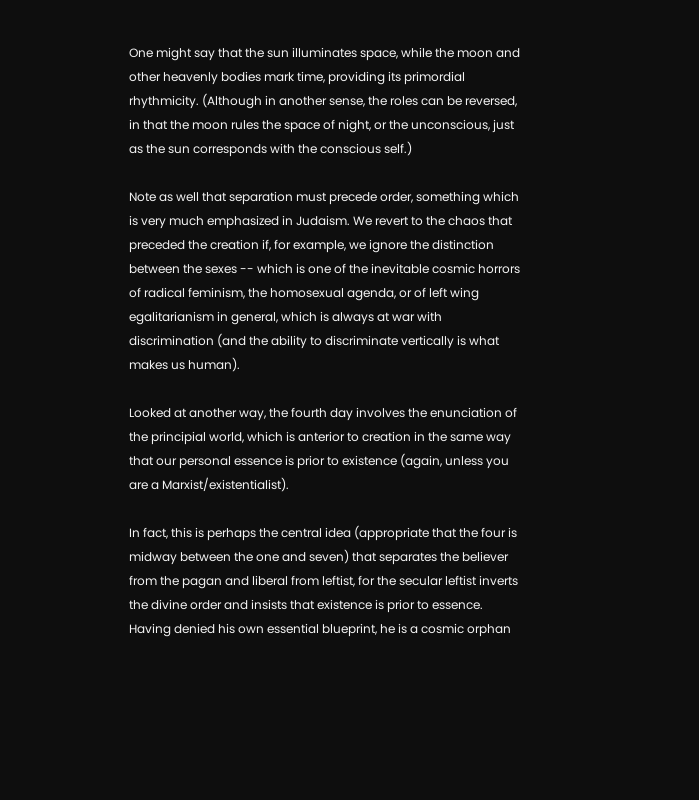One might say that the sun illuminates space, while the moon and other heavenly bodies mark time, providing its primordial rhythmicity. (Although in another sense, the roles can be reversed, in that the moon rules the space of night, or the unconscious, just as the sun corresponds with the conscious self.)

Note as well that separation must precede order, something which is very much emphasized in Judaism. We revert to the chaos that preceded the creation if, for example, we ignore the distinction between the sexes -- which is one of the inevitable cosmic horrors of radical feminism, the homosexual agenda, or of left wing egalitarianism in general, which is always at war with discrimination (and the ability to discriminate vertically is what makes us human).

Looked at another way, the fourth day involves the enunciation of the principial world, which is anterior to creation in the same way that our personal essence is prior to existence (again, unless you are a Marxist/existentialist).

In fact, this is perhaps the central idea (appropriate that the four is midway between the one and seven) that separates the believer from the pagan and liberal from leftist, for the secular leftist inverts the divine order and insists that existence is prior to essence. Having denied his own essential blueprint, he is a cosmic orphan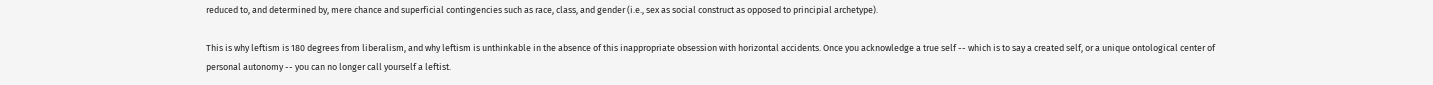reduced to, and determined by, mere chance and superficial contingencies such as race, class, and gender (i.e., sex as social construct as opposed to principial archetype).

This is why leftism is 180 degrees from liberalism, and why leftism is unthinkable in the absence of this inappropriate obsession with horizontal accidents. Once you acknowledge a true self -- which is to say a created self, or a unique ontological center of personal autonomy -- you can no longer call yourself a leftist.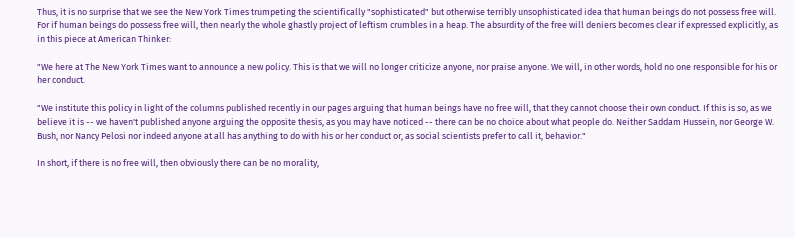Thus, it is no surprise that we see the New York Times trumpeting the scientifically "sophisticated" but otherwise terribly unsophisticated idea that human beings do not possess free will. For if human beings do possess free will, then nearly the whole ghastly project of leftism crumbles in a heap. The absurdity of the free will deniers becomes clear if expressed explicitly, as in this piece at American Thinker:

"We here at The New York Times want to announce a new policy. This is that we will no longer criticize anyone, nor praise anyone. We will, in other words, hold no one responsible for his or her conduct.

"We institute this policy in light of the columns published recently in our pages arguing that human beings have no free will, that they cannot choose their own conduct. If this is so, as we believe it is -- we haven't published anyone arguing the opposite thesis, as you may have noticed -- there can be no choice about what people do. Neither Saddam Hussein, nor George W. Bush, nor Nancy Pelosi nor indeed anyone at all has anything to do with his or her conduct or, as social scientists prefer to call it, behavior."

In short, if there is no free will, then obviously there can be no morality,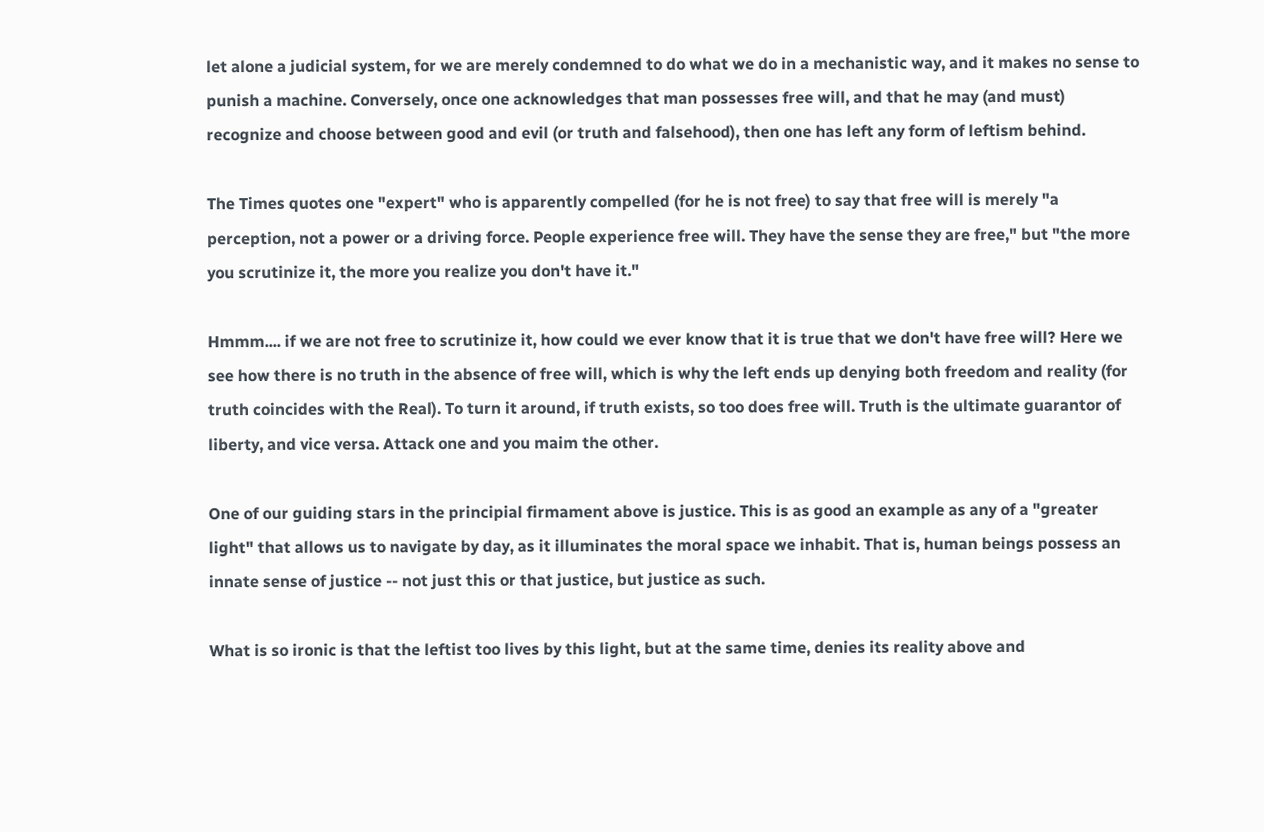let alone a judicial system, for we are merely condemned to do what we do in a mechanistic way, and it makes no sense to punish a machine. Conversely, once one acknowledges that man possesses free will, and that he may (and must) recognize and choose between good and evil (or truth and falsehood), then one has left any form of leftism behind.

The Times quotes one "expert" who is apparently compelled (for he is not free) to say that free will is merely "a perception, not a power or a driving force. People experience free will. They have the sense they are free," but "the more you scrutinize it, the more you realize you don't have it."

Hmmm.... if we are not free to scrutinize it, how could we ever know that it is true that we don't have free will? Here we see how there is no truth in the absence of free will, which is why the left ends up denying both freedom and reality (for truth coincides with the Real). To turn it around, if truth exists, so too does free will. Truth is the ultimate guarantor of liberty, and vice versa. Attack one and you maim the other.

One of our guiding stars in the principial firmament above is justice. This is as good an example as any of a "greater light" that allows us to navigate by day, as it illuminates the moral space we inhabit. That is, human beings possess an innate sense of justice -- not just this or that justice, but justice as such.

What is so ironic is that the leftist too lives by this light, but at the same time, denies its reality above and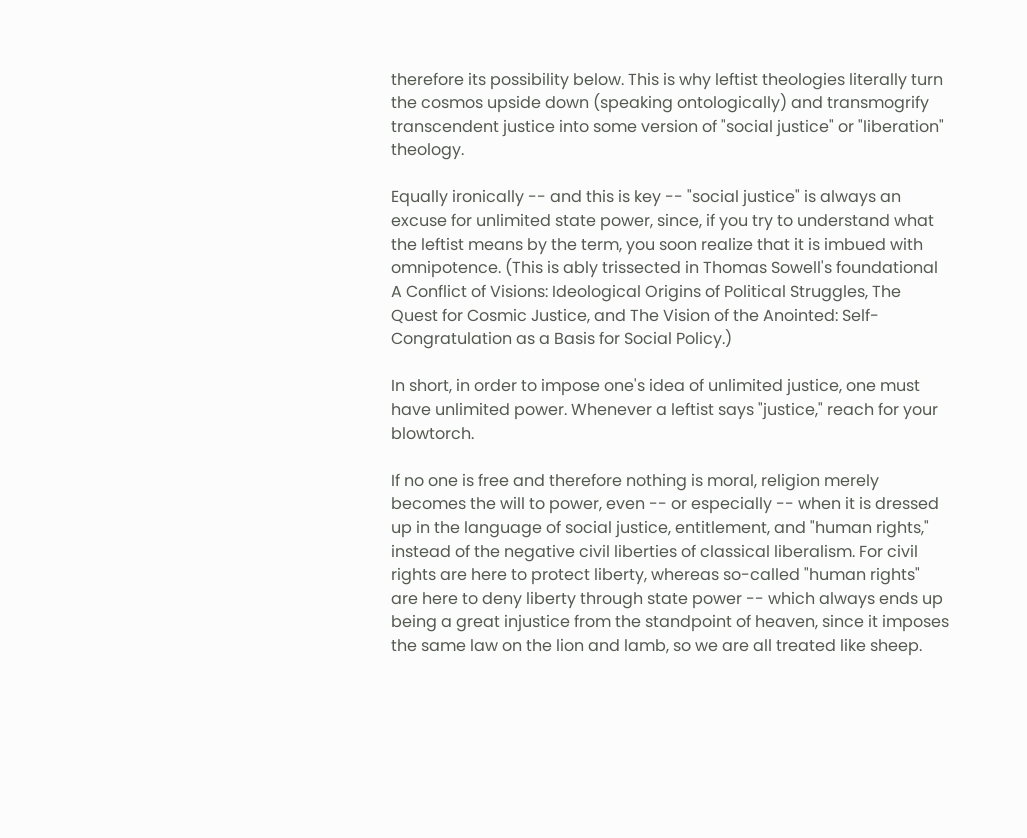therefore its possibility below. This is why leftist theologies literally turn the cosmos upside down (speaking ontologically) and transmogrify transcendent justice into some version of "social justice" or "liberation" theology.

Equally ironically -- and this is key -- "social justice" is always an excuse for unlimited state power, since, if you try to understand what the leftist means by the term, you soon realize that it is imbued with omnipotence. (This is ably trissected in Thomas Sowell's foundational A Conflict of Visions: Ideological Origins of Political Struggles, The Quest for Cosmic Justice, and The Vision of the Anointed: Self-Congratulation as a Basis for Social Policy.)

In short, in order to impose one's idea of unlimited justice, one must have unlimited power. Whenever a leftist says "justice," reach for your blowtorch.

If no one is free and therefore nothing is moral, religion merely becomes the will to power, even -- or especially -- when it is dressed up in the language of social justice, entitlement, and "human rights," instead of the negative civil liberties of classical liberalism. For civil rights are here to protect liberty, whereas so-called "human rights" are here to deny liberty through state power -- which always ends up being a great injustice from the standpoint of heaven, since it imposes the same law on the lion and lamb, so we are all treated like sheep.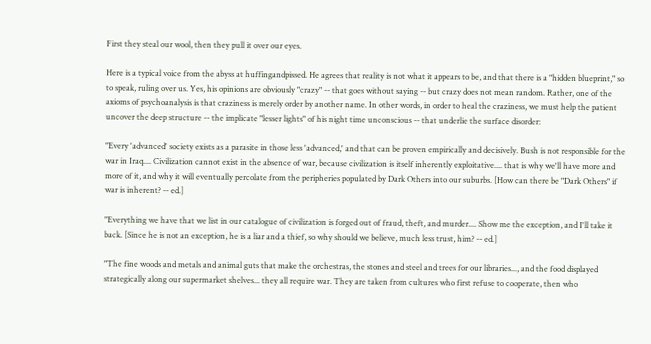First they steal our wool, then they pull it over our eyes.

Here is a typical voice from the abyss at huffingandpissed. He agrees that reality is not what it appears to be, and that there is a "hidden blueprint," so to speak, ruling over us. Yes, his opinions are obviously "crazy" -- that goes without saying -- but crazy does not mean random. Rather, one of the axioms of psychoanalysis is that craziness is merely order by another name. In other words, in order to heal the craziness, we must help the patient uncover the deep structure -- the implicate "lesser lights" of his night time unconscious -- that underlie the surface disorder:

"Every 'advanced' society exists as a parasite in those less 'advanced,' and that can be proven empirically and decisively. Bush is not responsible for the war in Iraq.... Civilization cannot exist in the absence of war, because civilization is itself inherently exploitative.... that is why we'll have more and more of it, and why it will eventually percolate from the peripheries populated by Dark Others into our suburbs. [How can there be "Dark Others" if war is inherent? -- ed.]

"Everything we have that we list in our catalogue of civilization is forged out of fraud, theft, and murder.... Show me the exception, and I'll take it back. [Since he is not an exception, he is a liar and a thief, so why should we believe, much less trust, him? -- ed.]

"The fine woods and metals and animal guts that make the orchestras, the stones and steel and trees for our libraries..., and the food displayed strategically along our supermarket shelves... they all require war. They are taken from cultures who first refuse to cooperate, then who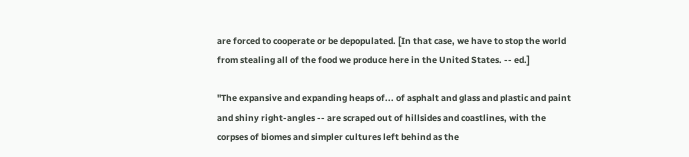are forced to cooperate or be depopulated. [In that case, we have to stop the world from stealing all of the food we produce here in the United States. -- ed.]

"The expansive and expanding heaps of... of asphalt and glass and plastic and paint and shiny right-angles -- are scraped out of hillsides and coastlines, with the corpses of biomes and simpler cultures left behind as the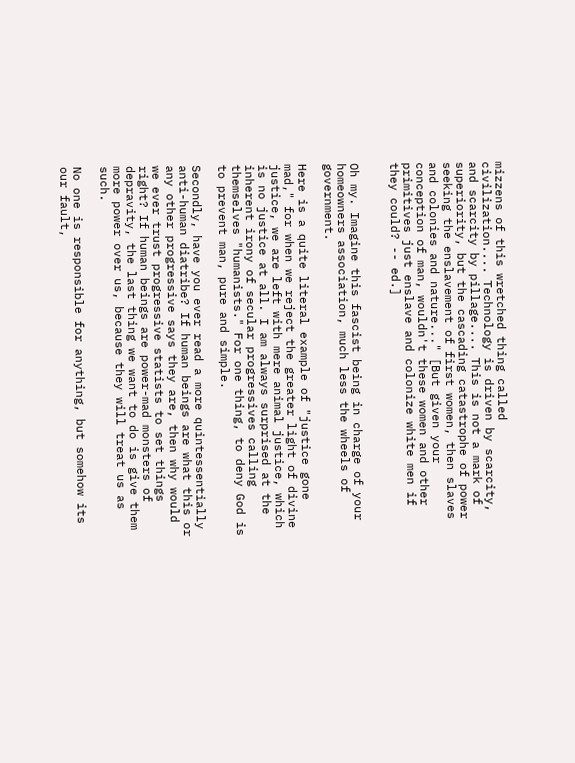mizzens of this wretched thing called civilization.... Technology is driven by scarcity, and scarcity by pillage.... This is not a mark of superiority, but the cascading catastrophe of power seeking the enslavement of first women, then slaves and colonies and nature..." [But given your conception of man, wouldn't these women and other primitives just enslave and colonize white men if they could? -- ed.]


Oh my. Imagine this fascist being in charge of your homeowners association, much less the wheels of government.

Here is a quite literal example of "justice gone mad," for when we reject the greater light of divine justice, we are left with mere animal justice, which is no justice at all. I am always surprised at the inherent irony of secular progressives calling themselves "humanists." For one thing, to deny God is to prevent man, pure and simple.

Secondly, have you ever read a more quintessentially anti-human diatribe? If human beings are what this or any other progressive says they are, then why would we ever trust progressive statists to set things right? If human beings are power-mad monsters of depravity, the last thing we want to do is give them more power over us, because they will treat us as such.

No one is responsible for anything, but somehow its our fault,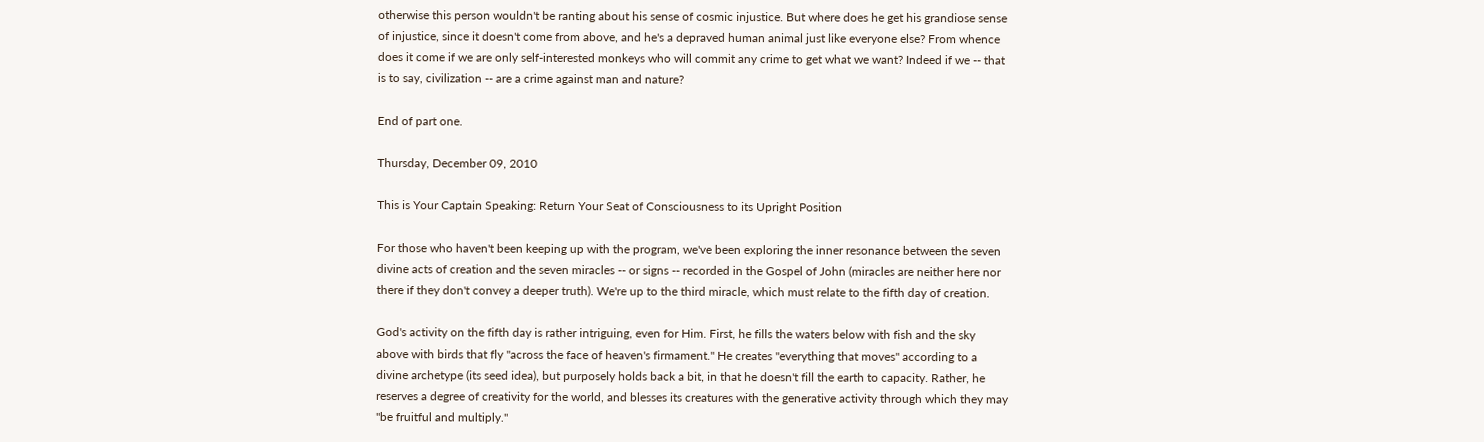otherwise this person wouldn't be ranting about his sense of cosmic injustice. But where does he get his grandiose sense of injustice, since it doesn't come from above, and he's a depraved human animal just like everyone else? From whence does it come if we are only self-interested monkeys who will commit any crime to get what we want? Indeed if we -- that is to say, civilization -- are a crime against man and nature?

End of part one.

Thursday, December 09, 2010

This is Your Captain Speaking: Return Your Seat of Consciousness to its Upright Position

For those who haven't been keeping up with the program, we've been exploring the inner resonance between the seven divine acts of creation and the seven miracles -- or signs -- recorded in the Gospel of John (miracles are neither here nor there if they don't convey a deeper truth). We're up to the third miracle, which must relate to the fifth day of creation.

God's activity on the fifth day is rather intriguing, even for Him. First, he fills the waters below with fish and the sky above with birds that fly "across the face of heaven's firmament." He creates "everything that moves" according to a divine archetype (its seed idea), but purposely holds back a bit, in that he doesn't fill the earth to capacity. Rather, he reserves a degree of creativity for the world, and blesses its creatures with the generative activity through which they may "be fruitful and multiply."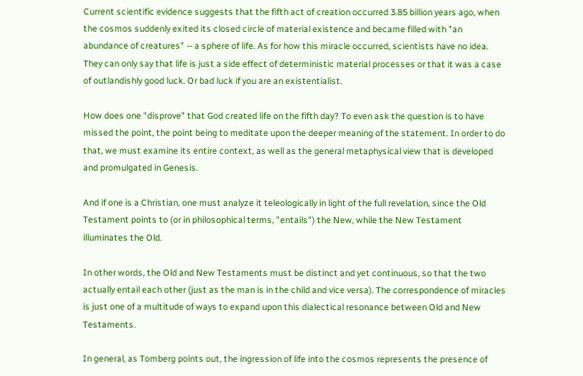Current scientific evidence suggests that the fifth act of creation occurred 3.85 billion years ago, when the cosmos suddenly exited its closed circle of material existence and became filled with "an abundance of creatures" -- a sphere of life. As for how this miracle occurred, scientists have no idea. They can only say that life is just a side effect of deterministic material processes or that it was a case of outlandishly good luck. Or bad luck if you are an existentialist.

How does one "disprove" that God created life on the fifth day? To even ask the question is to have missed the point, the point being to meditate upon the deeper meaning of the statement. In order to do that, we must examine its entire context, as well as the general metaphysical view that is developed and promulgated in Genesis.

And if one is a Christian, one must analyze it teleologically in light of the full revelation, since the Old Testament points to (or in philosophical terms, "entails") the New, while the New Testament illuminates the Old.

In other words, the Old and New Testaments must be distinct and yet continuous, so that the two actually entail each other (just as the man is in the child and vice versa). The correspondence of miracles is just one of a multitude of ways to expand upon this dialectical resonance between Old and New Testaments.

In general, as Tomberg points out, the ingression of life into the cosmos represents the presence of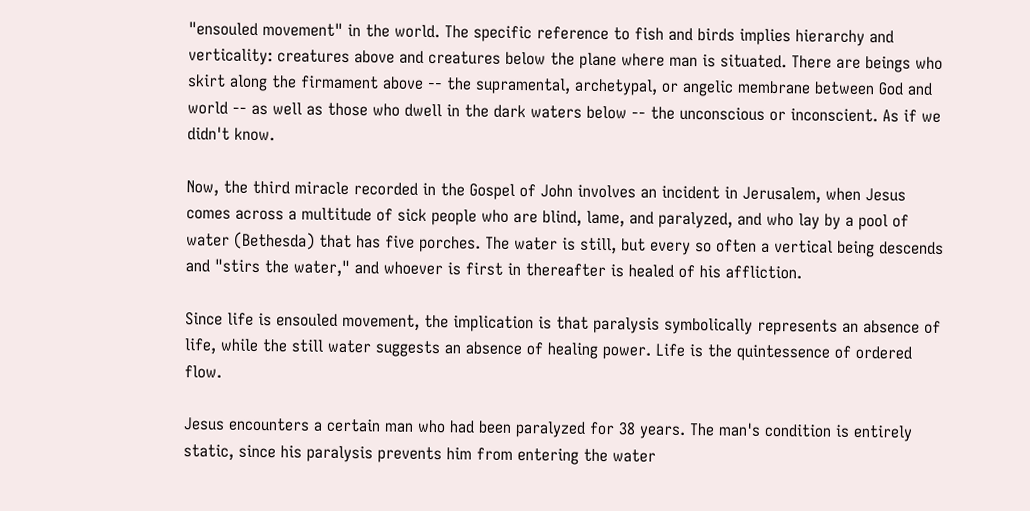"ensouled movement" in the world. The specific reference to fish and birds implies hierarchy and verticality: creatures above and creatures below the plane where man is situated. There are beings who skirt along the firmament above -- the supramental, archetypal, or angelic membrane between God and world -- as well as those who dwell in the dark waters below -- the unconscious or inconscient. As if we didn't know.

Now, the third miracle recorded in the Gospel of John involves an incident in Jerusalem, when Jesus comes across a multitude of sick people who are blind, lame, and paralyzed, and who lay by a pool of water (Bethesda) that has five porches. The water is still, but every so often a vertical being descends and "stirs the water," and whoever is first in thereafter is healed of his affliction.

Since life is ensouled movement, the implication is that paralysis symbolically represents an absence of life, while the still water suggests an absence of healing power. Life is the quintessence of ordered flow.

Jesus encounters a certain man who had been paralyzed for 38 years. The man's condition is entirely static, since his paralysis prevents him from entering the water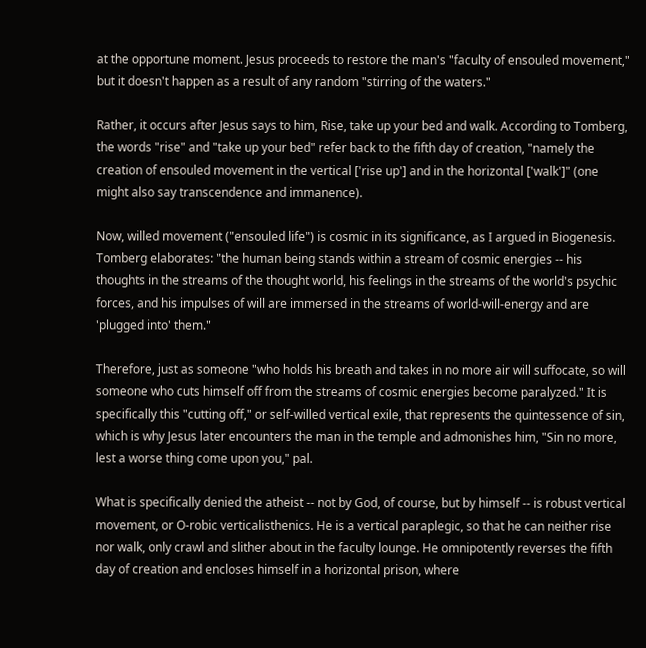at the opportune moment. Jesus proceeds to restore the man's "faculty of ensouled movement," but it doesn't happen as a result of any random "stirring of the waters."

Rather, it occurs after Jesus says to him, Rise, take up your bed and walk. According to Tomberg, the words "rise" and "take up your bed" refer back to the fifth day of creation, "namely the creation of ensouled movement in the vertical ['rise up'] and in the horizontal ['walk']" (one might also say transcendence and immanence).

Now, willed movement ("ensouled life") is cosmic in its significance, as I argued in Biogenesis. Tomberg elaborates: "the human being stands within a stream of cosmic energies -- his thoughts in the streams of the thought world, his feelings in the streams of the world's psychic forces, and his impulses of will are immersed in the streams of world-will-energy and are 'plugged into' them."

Therefore, just as someone "who holds his breath and takes in no more air will suffocate, so will someone who cuts himself off from the streams of cosmic energies become paralyzed." It is specifically this "cutting off," or self-willed vertical exile, that represents the quintessence of sin, which is why Jesus later encounters the man in the temple and admonishes him, "Sin no more, lest a worse thing come upon you," pal.

What is specifically denied the atheist -- not by God, of course, but by himself -- is robust vertical movement, or O-robic verticalisthenics. He is a vertical paraplegic, so that he can neither rise nor walk, only crawl and slither about in the faculty lounge. He omnipotently reverses the fifth day of creation and encloses himself in a horizontal prison, where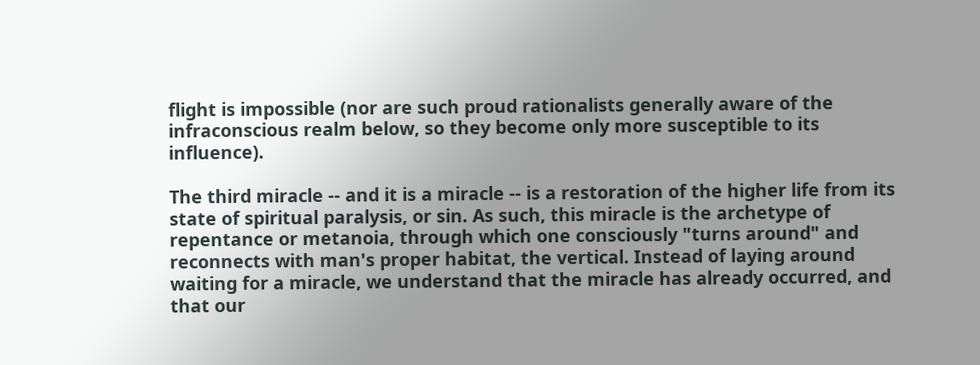flight is impossible (nor are such proud rationalists generally aware of the infraconscious realm below, so they become only more susceptible to its influence).

The third miracle -- and it is a miracle -- is a restoration of the higher life from its state of spiritual paralysis, or sin. As such, this miracle is the archetype of repentance or metanoia, through which one consciously "turns around" and reconnects with man's proper habitat, the vertical. Instead of laying around waiting for a miracle, we understand that the miracle has already occurred, and that our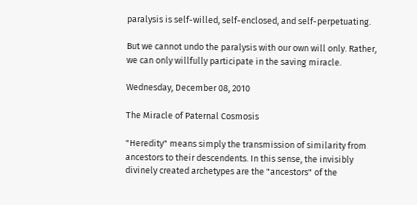paralysis is self-willed, self-enclosed, and self-perpetuating.

But we cannot undo the paralysis with our own will only. Rather, we can only willfully participate in the saving miracle.

Wednesday, December 08, 2010

The Miracle of Paternal Cosmosis

"Heredity" means simply the transmission of similarity from ancestors to their descendents. In this sense, the invisibly divinely created archetypes are the "ancestors" of the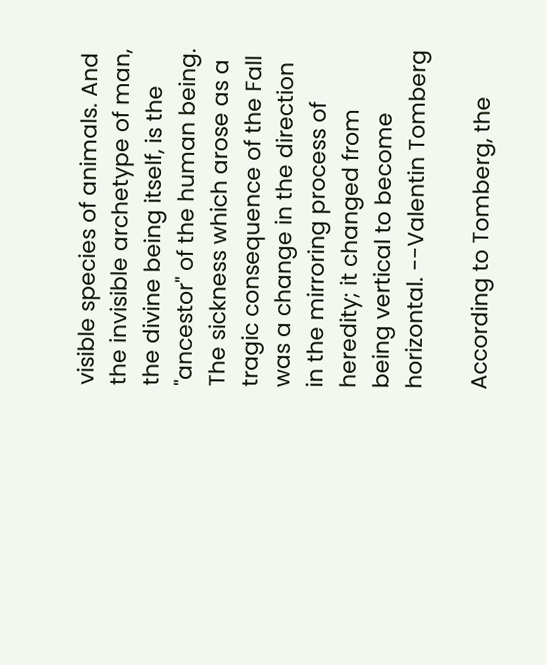visible species of animals. And the invisible archetype of man, the divine being itself, is the "ancestor" of the human being. The sickness which arose as a tragic consequence of the Fall was a change in the direction in the mirroring process of heredity; it changed from being vertical to become horizontal. --Valentin Tomberg

According to Tomberg, the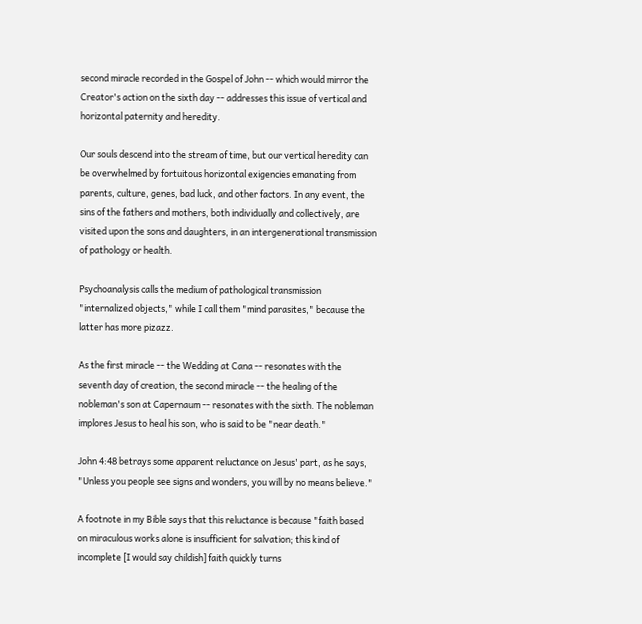second miracle recorded in the Gospel of John -- which would mirror the Creator's action on the sixth day -- addresses this issue of vertical and horizontal paternity and heredity.

Our souls descend into the stream of time, but our vertical heredity can be overwhelmed by fortuitous horizontal exigencies emanating from parents, culture, genes, bad luck, and other factors. In any event, the sins of the fathers and mothers, both individually and collectively, are visited upon the sons and daughters, in an intergenerational transmission of pathology or health.

Psychoanalysis calls the medium of pathological transmission "internalized objects," while I call them "mind parasites," because the latter has more pizazz.

As the first miracle -- the Wedding at Cana -- resonates with the seventh day of creation, the second miracle -- the healing of the nobleman's son at Capernaum -- resonates with the sixth. The nobleman implores Jesus to heal his son, who is said to be "near death."

John 4:48 betrays some apparent reluctance on Jesus' part, as he says, "Unless you people see signs and wonders, you will by no means believe."

A footnote in my Bible says that this reluctance is because "faith based on miraculous works alone is insufficient for salvation; this kind of incomplete [I would say childish] faith quickly turns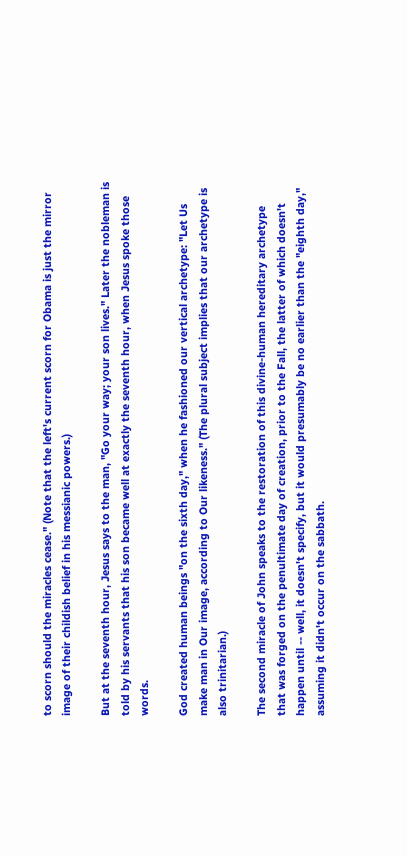to scorn should the miracles cease." (Note that the left's current scorn for Obama is just the mirror image of their childish belief in his messianic powers.)

But at the seventh hour, Jesus says to the man, "Go your way; your son lives." Later the nobleman is told by his servants that his son became well at exactly the seventh hour, when Jesus spoke those words.

God created human beings "on the sixth day," when he fashioned our vertical archetype: "Let Us make man in Our image, according to Our likeness." (The plural subject implies that our archetype is also trinitarian.)

The second miracle of John speaks to the restoration of this divine-human hereditary archetype that was forged on the penultimate day of creation, prior to the Fall, the latter of which doesn't happen until -- well, it doesn't specify, but it would presumably be no earlier than the "eighth day," assuming it didn't occur on the sabbath.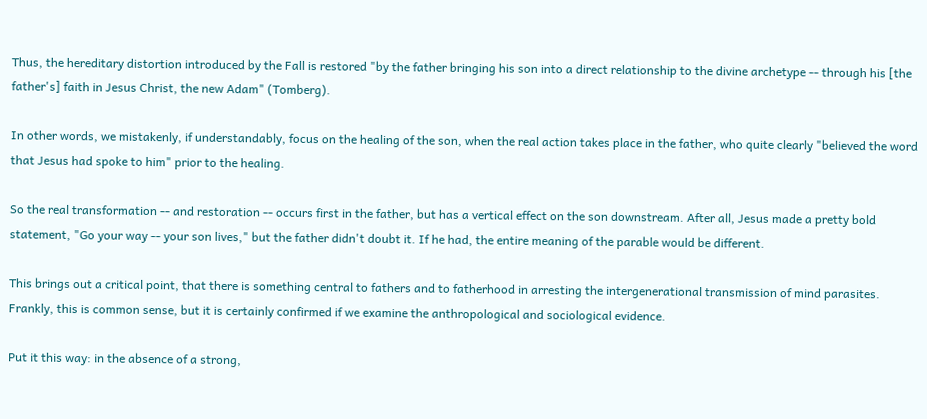Thus, the hereditary distortion introduced by the Fall is restored "by the father bringing his son into a direct relationship to the divine archetype -- through his [the father's] faith in Jesus Christ, the new Adam" (Tomberg).

In other words, we mistakenly, if understandably, focus on the healing of the son, when the real action takes place in the father, who quite clearly "believed the word that Jesus had spoke to him" prior to the healing.

So the real transformation -- and restoration -- occurs first in the father, but has a vertical effect on the son downstream. After all, Jesus made a pretty bold statement, "Go your way -- your son lives," but the father didn't doubt it. If he had, the entire meaning of the parable would be different.

This brings out a critical point, that there is something central to fathers and to fatherhood in arresting the intergenerational transmission of mind parasites. Frankly, this is common sense, but it is certainly confirmed if we examine the anthropological and sociological evidence.

Put it this way: in the absence of a strong,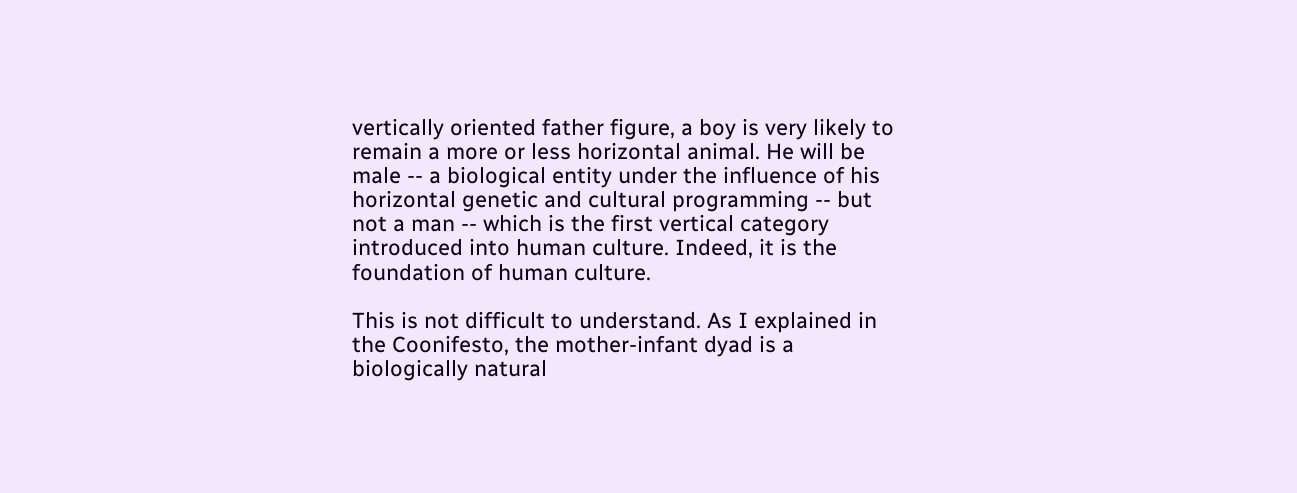vertically oriented father figure, a boy is very likely to remain a more or less horizontal animal. He will be male -- a biological entity under the influence of his horizontal genetic and cultural programming -- but not a man -- which is the first vertical category introduced into human culture. Indeed, it is the foundation of human culture.

This is not difficult to understand. As I explained in the Coonifesto, the mother-infant dyad is a biologically natural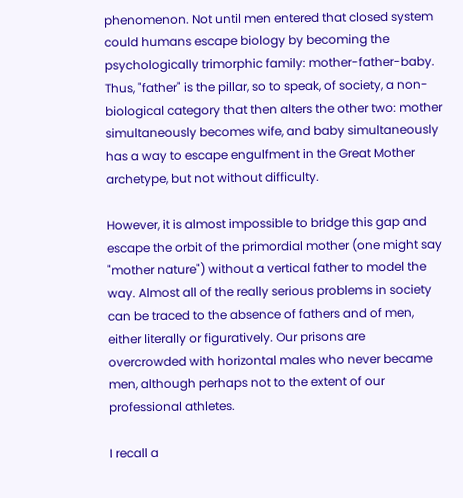phenomenon. Not until men entered that closed system could humans escape biology by becoming the psychologically trimorphic family: mother-father-baby. Thus, "father" is the pillar, so to speak, of society, a non-biological category that then alters the other two: mother simultaneously becomes wife, and baby simultaneously has a way to escape engulfment in the Great Mother archetype, but not without difficulty.

However, it is almost impossible to bridge this gap and escape the orbit of the primordial mother (one might say "mother nature") without a vertical father to model the way. Almost all of the really serious problems in society can be traced to the absence of fathers and of men, either literally or figuratively. Our prisons are overcrowded with horizontal males who never became men, although perhaps not to the extent of our professional athletes.

I recall a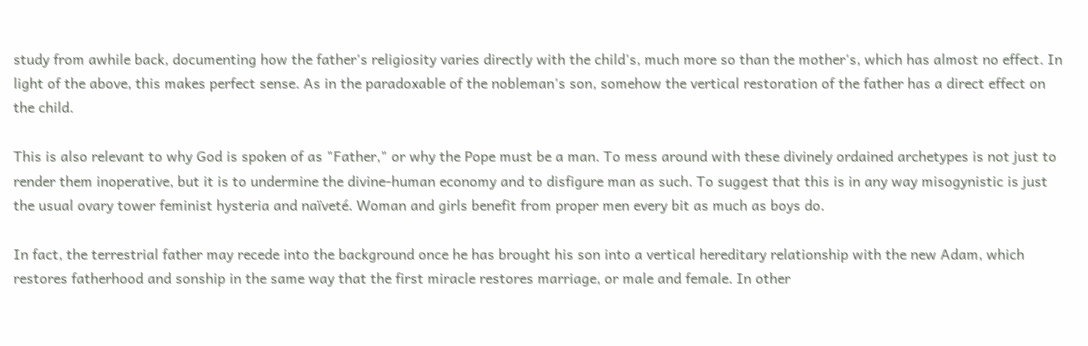study from awhile back, documenting how the father's religiosity varies directly with the child's, much more so than the mother's, which has almost no effect. In light of the above, this makes perfect sense. As in the paradoxable of the nobleman's son, somehow the vertical restoration of the father has a direct effect on the child.

This is also relevant to why God is spoken of as "Father," or why the Pope must be a man. To mess around with these divinely ordained archetypes is not just to render them inoperative, but it is to undermine the divine-human economy and to disfigure man as such. To suggest that this is in any way misogynistic is just the usual ovary tower feminist hysteria and naïveté. Woman and girls benefit from proper men every bit as much as boys do.

In fact, the terrestrial father may recede into the background once he has brought his son into a vertical hereditary relationship with the new Adam, which restores fatherhood and sonship in the same way that the first miracle restores marriage, or male and female. In other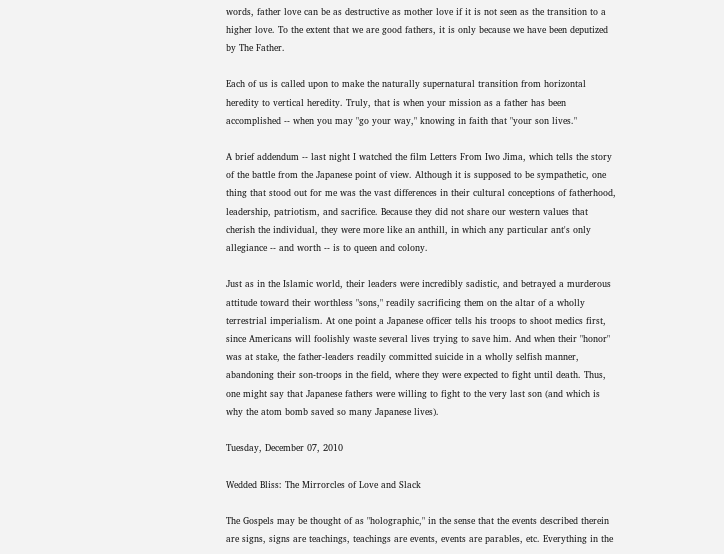words, father love can be as destructive as mother love if it is not seen as the transition to a higher love. To the extent that we are good fathers, it is only because we have been deputized by The Father.

Each of us is called upon to make the naturally supernatural transition from horizontal heredity to vertical heredity. Truly, that is when your mission as a father has been accomplished -- when you may "go your way," knowing in faith that "your son lives."

A brief addendum -- last night I watched the film Letters From Iwo Jima, which tells the story of the battle from the Japanese point of view. Although it is supposed to be sympathetic, one thing that stood out for me was the vast differences in their cultural conceptions of fatherhood, leadership, patriotism, and sacrifice. Because they did not share our western values that cherish the individual, they were more like an anthill, in which any particular ant's only allegiance -- and worth -- is to queen and colony.

Just as in the Islamic world, their leaders were incredibly sadistic, and betrayed a murderous attitude toward their worthless "sons," readily sacrificing them on the altar of a wholly terrestrial imperialism. At one point a Japanese officer tells his troops to shoot medics first, since Americans will foolishly waste several lives trying to save him. And when their "honor" was at stake, the father-leaders readily committed suicide in a wholly selfish manner, abandoning their son-troops in the field, where they were expected to fight until death. Thus, one might say that Japanese fathers were willing to fight to the very last son (and which is why the atom bomb saved so many Japanese lives).

Tuesday, December 07, 2010

Wedded Bliss: The Mirrorcles of Love and Slack

The Gospels may be thought of as "holographic," in the sense that the events described therein are signs, signs are teachings, teachings are events, events are parables, etc. Everything in the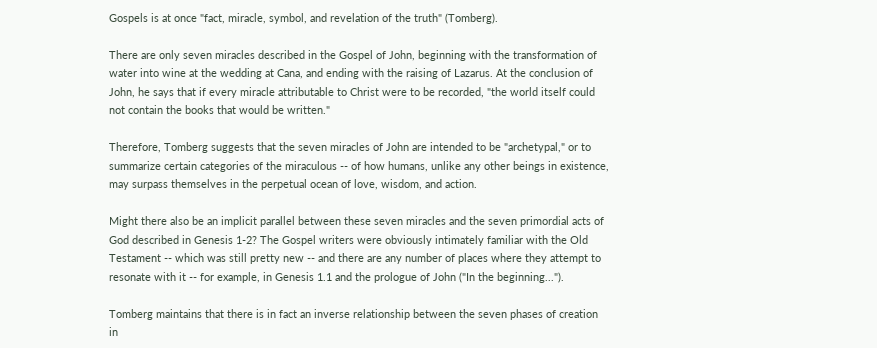Gospels is at once "fact, miracle, symbol, and revelation of the truth" (Tomberg).

There are only seven miracles described in the Gospel of John, beginning with the transformation of water into wine at the wedding at Cana, and ending with the raising of Lazarus. At the conclusion of John, he says that if every miracle attributable to Christ were to be recorded, "the world itself could not contain the books that would be written."

Therefore, Tomberg suggests that the seven miracles of John are intended to be "archetypal," or to summarize certain categories of the miraculous -- of how humans, unlike any other beings in existence, may surpass themselves in the perpetual ocean of love, wisdom, and action.

Might there also be an implicit parallel between these seven miracles and the seven primordial acts of God described in Genesis 1-2? The Gospel writers were obviously intimately familiar with the Old Testament -- which was still pretty new -- and there are any number of places where they attempt to resonate with it -- for example, in Genesis 1.1 and the prologue of John ("In the beginning...").

Tomberg maintains that there is in fact an inverse relationship between the seven phases of creation in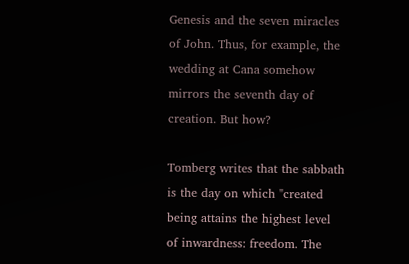Genesis and the seven miracles of John. Thus, for example, the wedding at Cana somehow mirrors the seventh day of creation. But how?

Tomberg writes that the sabbath is the day on which "created being attains the highest level of inwardness: freedom. The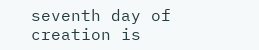seventh day of creation is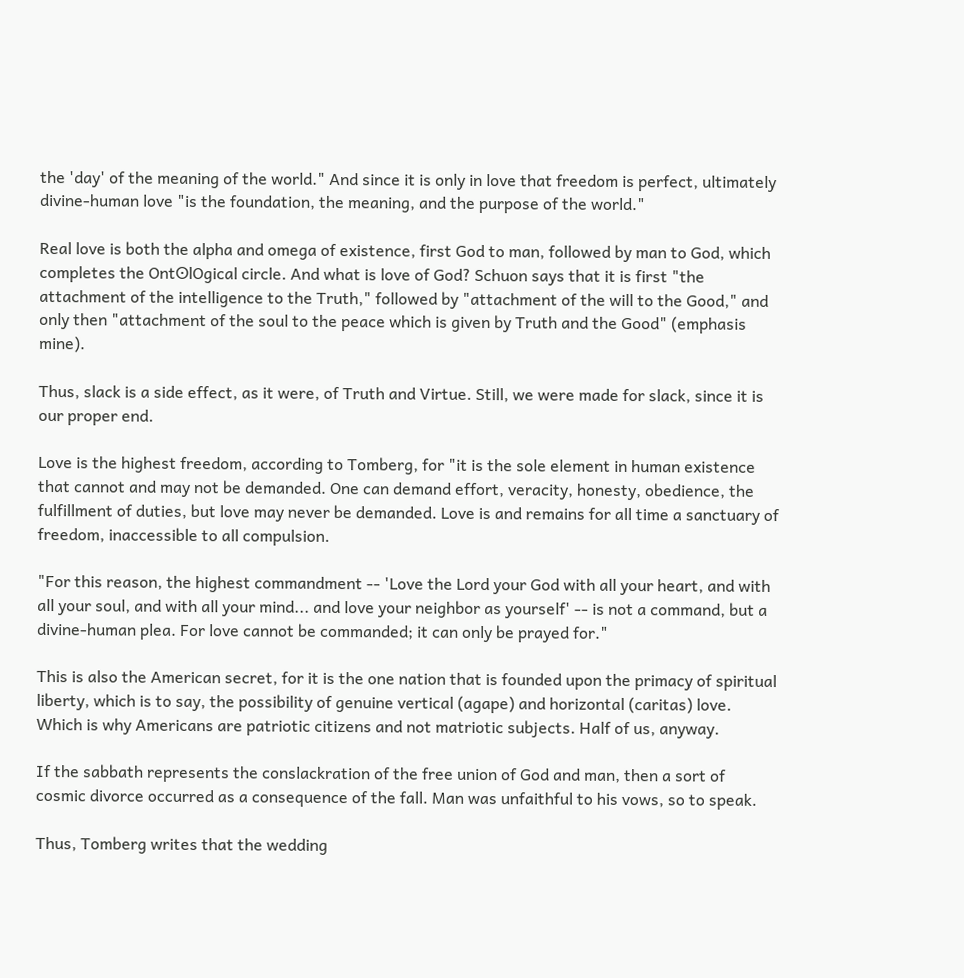the 'day' of the meaning of the world." And since it is only in love that freedom is perfect, ultimately divine-human love "is the foundation, the meaning, and the purpose of the world."

Real love is both the alpha and omega of existence, first God to man, followed by man to God, which completes the OntʘlOgical circle. And what is love of God? Schuon says that it is first "the attachment of the intelligence to the Truth," followed by "attachment of the will to the Good," and only then "attachment of the soul to the peace which is given by Truth and the Good" (emphasis mine).

Thus, slack is a side effect, as it were, of Truth and Virtue. Still, we were made for slack, since it is our proper end.

Love is the highest freedom, according to Tomberg, for "it is the sole element in human existence that cannot and may not be demanded. One can demand effort, veracity, honesty, obedience, the fulfillment of duties, but love may never be demanded. Love is and remains for all time a sanctuary of freedom, inaccessible to all compulsion.

"For this reason, the highest commandment -- 'Love the Lord your God with all your heart, and with all your soul, and with all your mind... and love your neighbor as yourself' -- is not a command, but a divine-human plea. For love cannot be commanded; it can only be prayed for."

This is also the American secret, for it is the one nation that is founded upon the primacy of spiritual liberty, which is to say, the possibility of genuine vertical (agape) and horizontal (caritas) love. Which is why Americans are patriotic citizens and not matriotic subjects. Half of us, anyway.

If the sabbath represents the conslackration of the free union of God and man, then a sort of cosmic divorce occurred as a consequence of the fall. Man was unfaithful to his vows, so to speak.

Thus, Tomberg writes that the wedding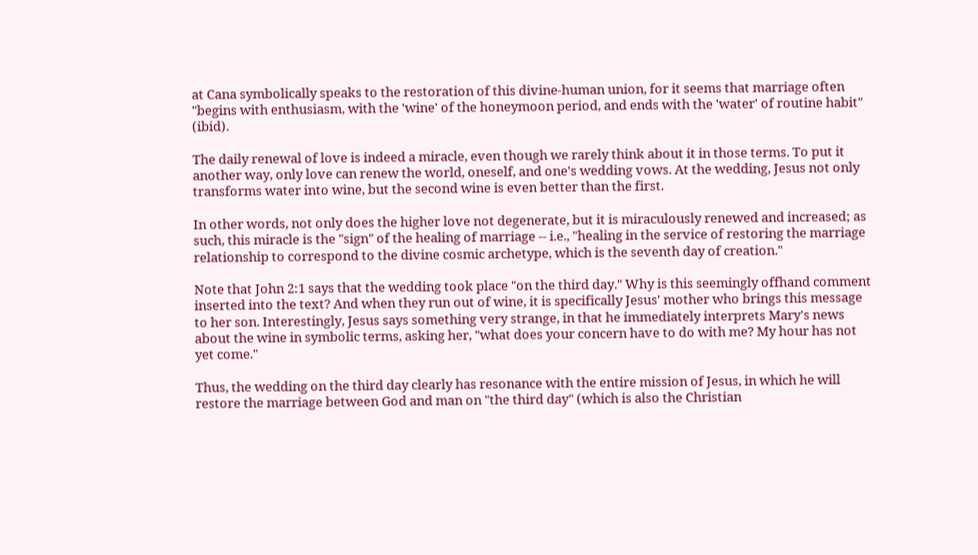at Cana symbolically speaks to the restoration of this divine-human union, for it seems that marriage often "begins with enthusiasm, with the 'wine' of the honeymoon period, and ends with the 'water' of routine habit" (ibid).

The daily renewal of love is indeed a miracle, even though we rarely think about it in those terms. To put it another way, only love can renew the world, oneself, and one's wedding vows. At the wedding, Jesus not only transforms water into wine, but the second wine is even better than the first.

In other words, not only does the higher love not degenerate, but it is miraculously renewed and increased; as such, this miracle is the "sign" of the healing of marriage -- i.e., "healing in the service of restoring the marriage relationship to correspond to the divine cosmic archetype, which is the seventh day of creation."

Note that John 2:1 says that the wedding took place "on the third day." Why is this seemingly offhand comment inserted into the text? And when they run out of wine, it is specifically Jesus' mother who brings this message to her son. Interestingly, Jesus says something very strange, in that he immediately interprets Mary's news about the wine in symbolic terms, asking her, "what does your concern have to do with me? My hour has not yet come."

Thus, the wedding on the third day clearly has resonance with the entire mission of Jesus, in which he will restore the marriage between God and man on "the third day" (which is also the Christian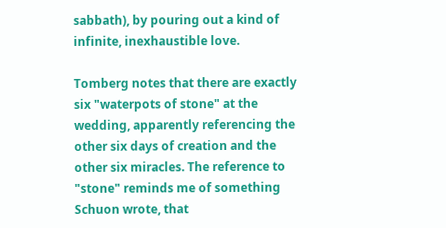sabbath), by pouring out a kind of infinite, inexhaustible love.

Tomberg notes that there are exactly six "waterpots of stone" at the wedding, apparently referencing the other six days of creation and the other six miracles. The reference to "stone" reminds me of something Schuon wrote, that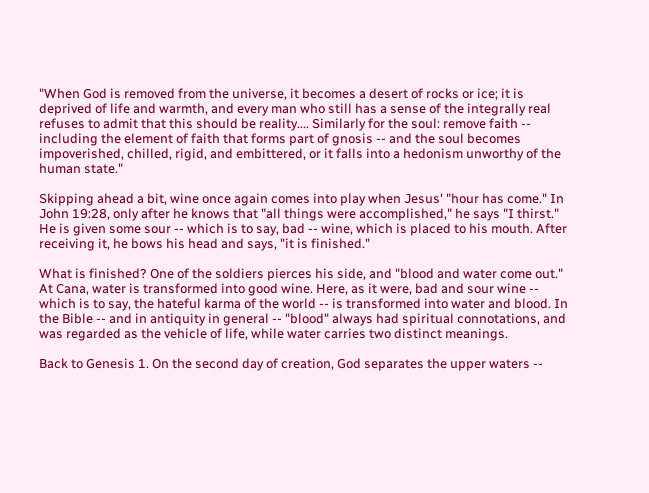"When God is removed from the universe, it becomes a desert of rocks or ice; it is deprived of life and warmth, and every man who still has a sense of the integrally real refuses to admit that this should be reality.... Similarly for the soul: remove faith -- including the element of faith that forms part of gnosis -- and the soul becomes impoverished, chilled, rigid, and embittered, or it falls into a hedonism unworthy of the human state."

Skipping ahead a bit, wine once again comes into play when Jesus' "hour has come." In John 19:28, only after he knows that "all things were accomplished," he says "I thirst." He is given some sour -- which is to say, bad -- wine, which is placed to his mouth. After receiving it, he bows his head and says, "it is finished."

What is finished? One of the soldiers pierces his side, and "blood and water come out." At Cana, water is transformed into good wine. Here, as it were, bad and sour wine -- which is to say, the hateful karma of the world -- is transformed into water and blood. In the Bible -- and in antiquity in general -- "blood" always had spiritual connotations, and was regarded as the vehicle of life, while water carries two distinct meanings.

Back to Genesis 1. On the second day of creation, God separates the upper waters --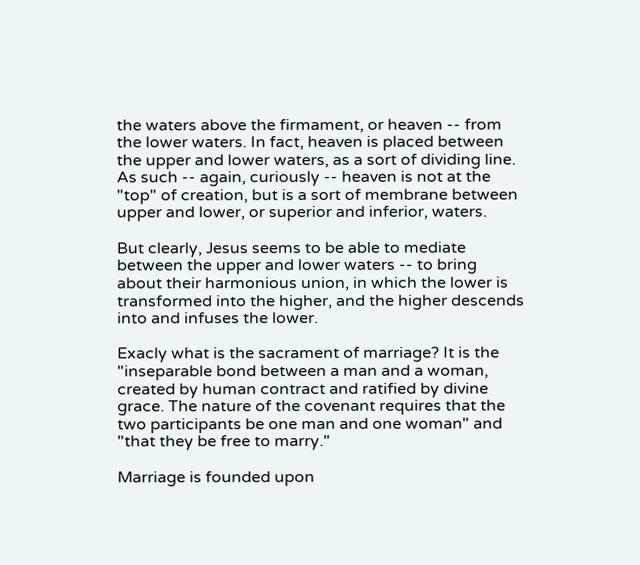the waters above the firmament, or heaven -- from the lower waters. In fact, heaven is placed between the upper and lower waters, as a sort of dividing line. As such -- again, curiously -- heaven is not at the "top" of creation, but is a sort of membrane between upper and lower, or superior and inferior, waters.

But clearly, Jesus seems to be able to mediate between the upper and lower waters -- to bring about their harmonious union, in which the lower is transformed into the higher, and the higher descends into and infuses the lower.

Exacly what is the sacrament of marriage? It is the "inseparable bond between a man and a woman, created by human contract and ratified by divine grace. The nature of the covenant requires that the two participants be one man and one woman" and "that they be free to marry."

Marriage is founded upon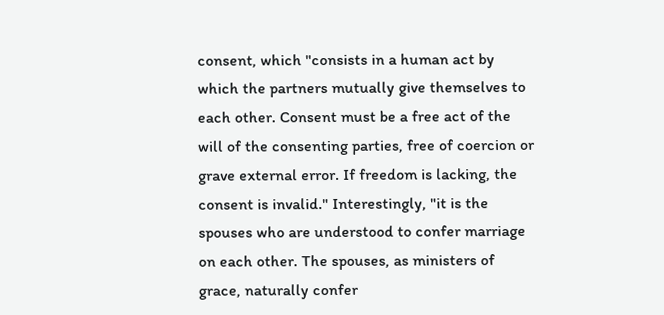consent, which "consists in a human act by which the partners mutually give themselves to each other. Consent must be a free act of the will of the consenting parties, free of coercion or grave external error. If freedom is lacking, the consent is invalid." Interestingly, "it is the spouses who are understood to confer marriage on each other. The spouses, as ministers of grace, naturally confer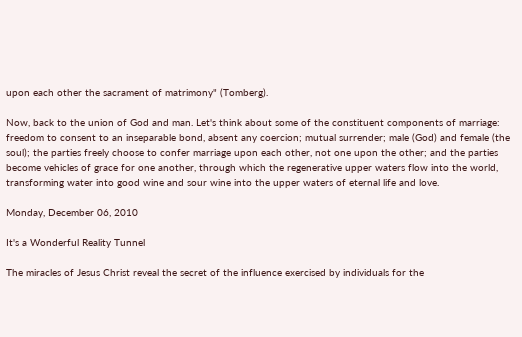upon each other the sacrament of matrimony" (Tomberg).

Now, back to the union of God and man. Let's think about some of the constituent components of marriage: freedom to consent to an inseparable bond, absent any coercion; mutual surrender; male (God) and female (the soul); the parties freely choose to confer marriage upon each other, not one upon the other; and the parties become vehicles of grace for one another, through which the regenerative upper waters flow into the world, transforming water into good wine and sour wine into the upper waters of eternal life and love.

Monday, December 06, 2010

It's a Wonderful Reality Tunnel

The miracles of Jesus Christ reveal the secret of the influence exercised by individuals for the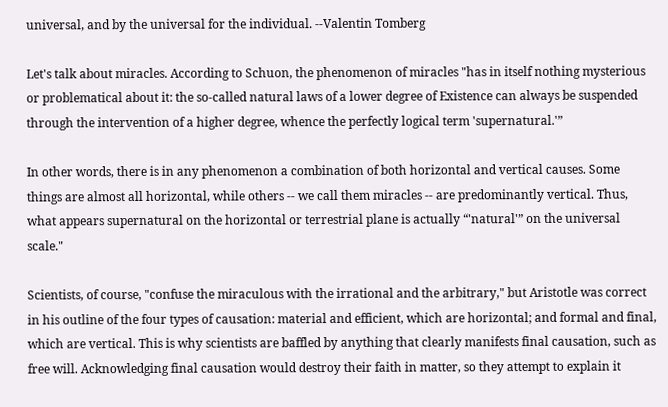universal, and by the universal for the individual. --Valentin Tomberg

Let's talk about miracles. According to Schuon, the phenomenon of miracles "has in itself nothing mysterious or problematical about it: the so-called natural laws of a lower degree of Existence can always be suspended through the intervention of a higher degree, whence the perfectly logical term 'supernatural.'”

In other words, there is in any phenomenon a combination of both horizontal and vertical causes. Some things are almost all horizontal, while others -- we call them miracles -- are predominantly vertical. Thus, what appears supernatural on the horizontal or terrestrial plane is actually “'natural'” on the universal scale."

Scientists, of course, "confuse the miraculous with the irrational and the arbitrary," but Aristotle was correct in his outline of the four types of causation: material and efficient, which are horizontal; and formal and final, which are vertical. This is why scientists are baffled by anything that clearly manifests final causation, such as free will. Acknowledging final causation would destroy their faith in matter, so they attempt to explain it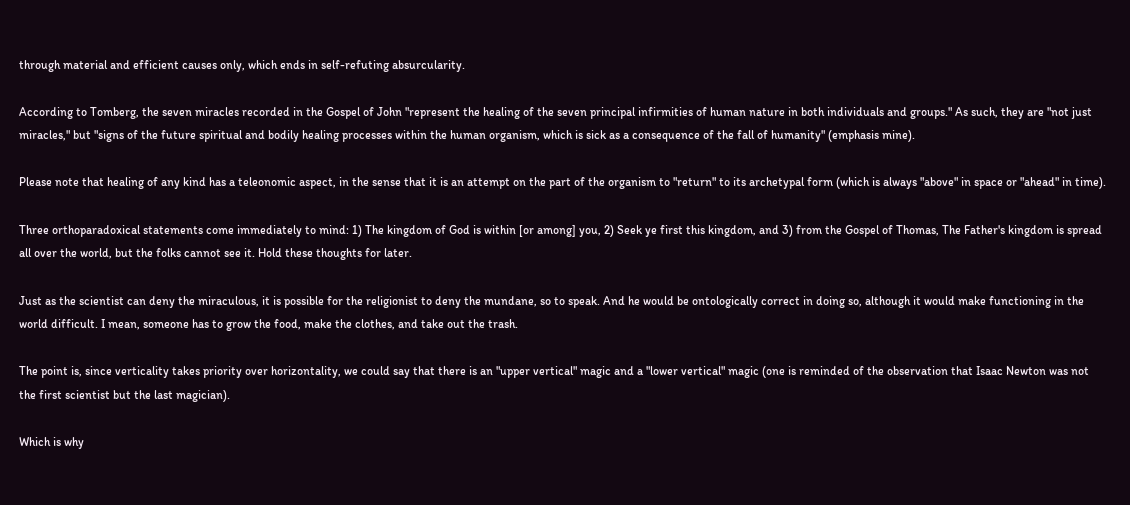through material and efficient causes only, which ends in self-refuting absurcularity.

According to Tomberg, the seven miracles recorded in the Gospel of John "represent the healing of the seven principal infirmities of human nature in both individuals and groups." As such, they are "not just miracles," but "signs of the future spiritual and bodily healing processes within the human organism, which is sick as a consequence of the fall of humanity" (emphasis mine).

Please note that healing of any kind has a teleonomic aspect, in the sense that it is an attempt on the part of the organism to "return" to its archetypal form (which is always "above" in space or "ahead" in time).

Three orthoparadoxical statements come immediately to mind: 1) The kingdom of God is within [or among] you, 2) Seek ye first this kingdom, and 3) from the Gospel of Thomas, The Father's kingdom is spread all over the world, but the folks cannot see it. Hold these thoughts for later.

Just as the scientist can deny the miraculous, it is possible for the religionist to deny the mundane, so to speak. And he would be ontologically correct in doing so, although it would make functioning in the world difficult. I mean, someone has to grow the food, make the clothes, and take out the trash.

The point is, since verticality takes priority over horizontality, we could say that there is an "upper vertical" magic and a "lower vertical" magic (one is reminded of the observation that Isaac Newton was not the first scientist but the last magician).

Which is why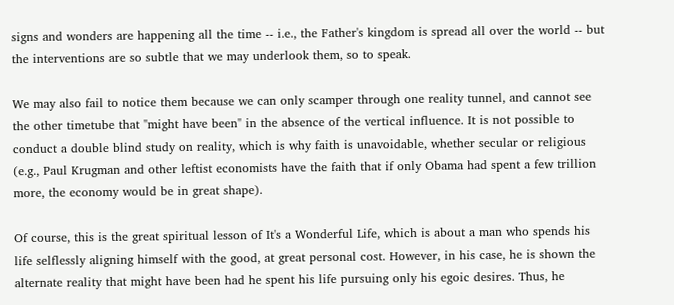signs and wonders are happening all the time -- i.e., the Father's kingdom is spread all over the world -- but the interventions are so subtle that we may underlook them, so to speak.

We may also fail to notice them because we can only scamper through one reality tunnel, and cannot see the other timetube that "might have been" in the absence of the vertical influence. It is not possible to conduct a double blind study on reality, which is why faith is unavoidable, whether secular or religious (e.g., Paul Krugman and other leftist economists have the faith that if only Obama had spent a few trillion more, the economy would be in great shape).

Of course, this is the great spiritual lesson of It's a Wonderful Life, which is about a man who spends his life selflessly aligning himself with the good, at great personal cost. However, in his case, he is shown the alternate reality that might have been had he spent his life pursuing only his egoic desires. Thus, he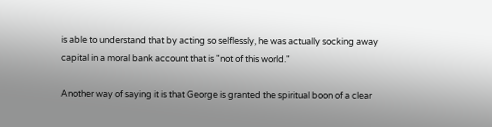is able to understand that by acting so selflessly, he was actually socking away capital in a moral bank account that is "not of this world."

Another way of saying it is that George is granted the spiritual boon of a clear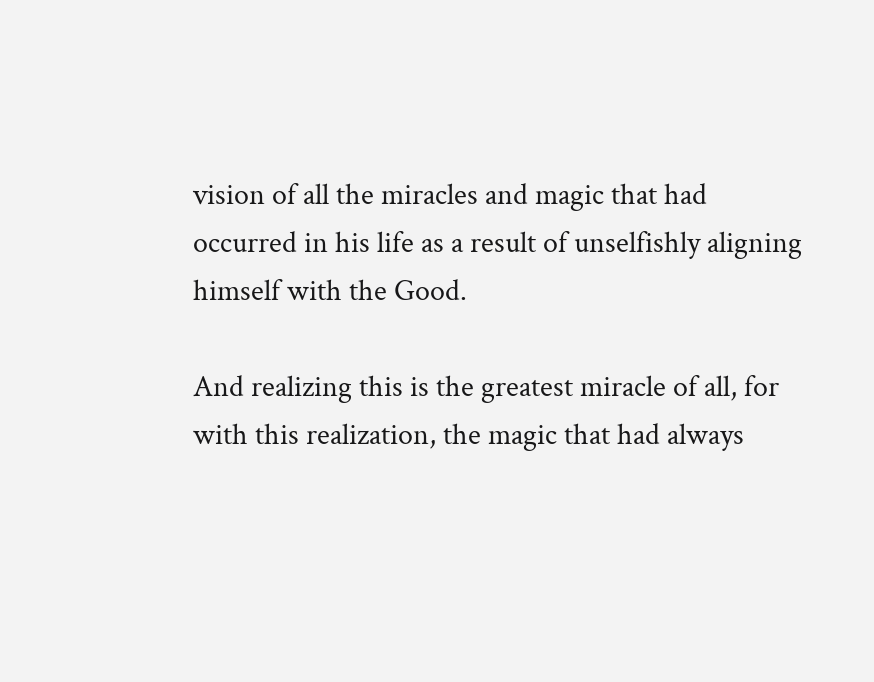vision of all the miracles and magic that had occurred in his life as a result of unselfishly aligning himself with the Good.

And realizing this is the greatest miracle of all, for with this realization, the magic that had always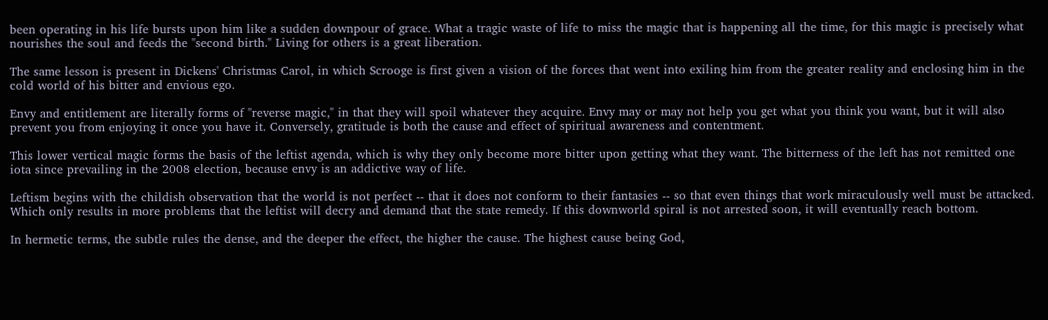been operating in his life bursts upon him like a sudden downpour of grace. What a tragic waste of life to miss the magic that is happening all the time, for this magic is precisely what nourishes the soul and feeds the "second birth." Living for others is a great liberation.

The same lesson is present in Dickens' Christmas Carol, in which Scrooge is first given a vision of the forces that went into exiling him from the greater reality and enclosing him in the cold world of his bitter and envious ego.

Envy and entitlement are literally forms of "reverse magic," in that they will spoil whatever they acquire. Envy may or may not help you get what you think you want, but it will also prevent you from enjoying it once you have it. Conversely, gratitude is both the cause and effect of spiritual awareness and contentment.

This lower vertical magic forms the basis of the leftist agenda, which is why they only become more bitter upon getting what they want. The bitterness of the left has not remitted one iota since prevailing in the 2008 election, because envy is an addictive way of life.

Leftism begins with the childish observation that the world is not perfect -- that it does not conform to their fantasies -- so that even things that work miraculously well must be attacked. Which only results in more problems that the leftist will decry and demand that the state remedy. If this downworld spiral is not arrested soon, it will eventually reach bottom.

In hermetic terms, the subtle rules the dense, and the deeper the effect, the higher the cause. The highest cause being God,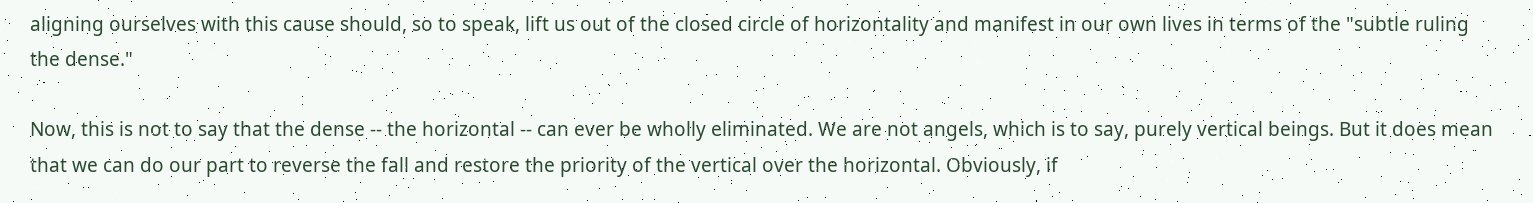aligning ourselves with this cause should, so to speak, lift us out of the closed circle of horizontality and manifest in our own lives in terms of the "subtle ruling the dense."

Now, this is not to say that the dense -- the horizontal -- can ever be wholly eliminated. We are not angels, which is to say, purely vertical beings. But it does mean that we can do our part to reverse the fall and restore the priority of the vertical over the horizontal. Obviously, if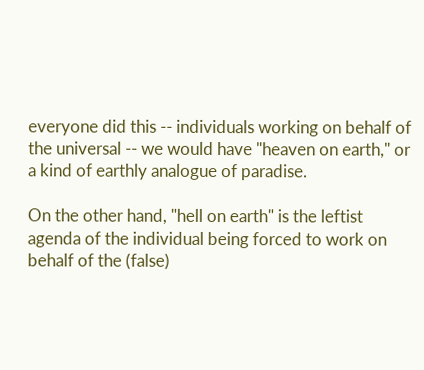everyone did this -- individuals working on behalf of the universal -- we would have "heaven on earth," or a kind of earthly analogue of paradise.

On the other hand, "hell on earth" is the leftist agenda of the individual being forced to work on behalf of the (false)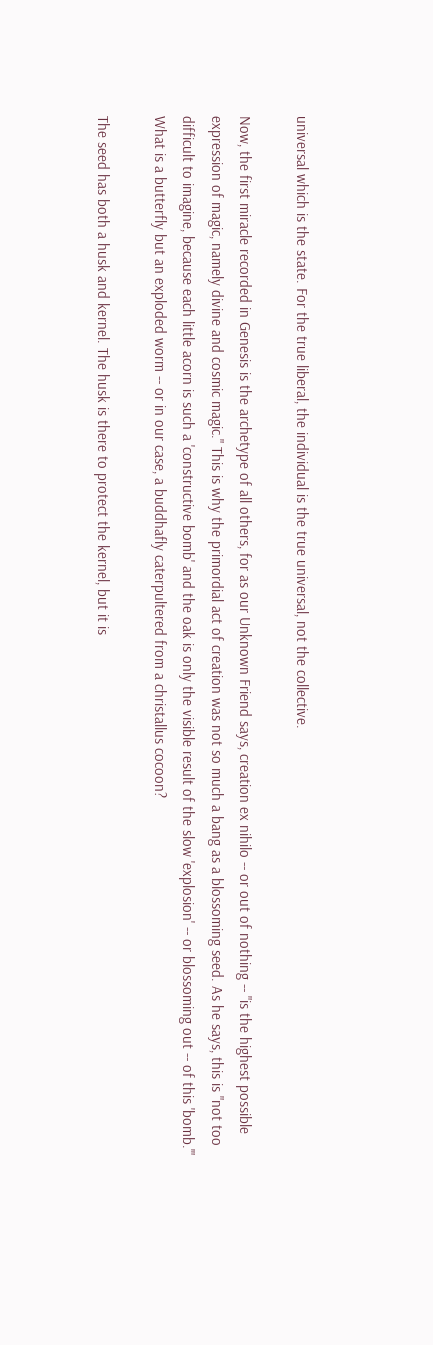universal which is the state. For the true liberal, the individual is the true universal, not the collective.

Now, the first miracle recorded in Genesis is the archetype of all others, for as our Unknown Friend says, creation ex nihilo -- or out of nothing -- "is the highest possible expression of magic, namely divine and cosmic magic." This is why the primordial act of creation was not so much a bang as a blossoming seed. As he says, this is "not too difficult to imagine, because each little acorn is such a 'constructive bomb' and the oak is only the visible result of the slow 'explosion' -- or blossoming out -- of this 'bomb.'" What is a butterfly but an exploded worm -- or in our case, a buddhafly caterpultered from a christallus cocoon?

The seed has both a husk and kernel. The husk is there to protect the kernel, but it is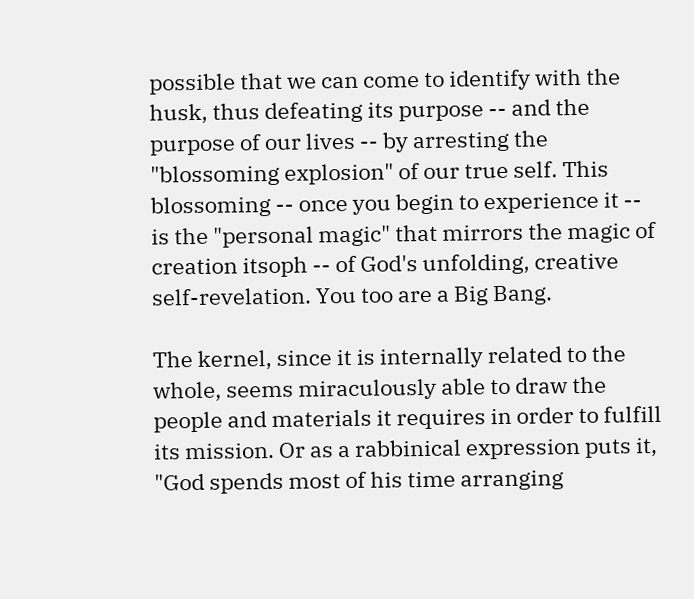possible that we can come to identify with the husk, thus defeating its purpose -- and the purpose of our lives -- by arresting the "blossoming explosion" of our true self. This blossoming -- once you begin to experience it -- is the "personal magic" that mirrors the magic of creation itsoph -- of God's unfolding, creative self-revelation. You too are a Big Bang.

The kernel, since it is internally related to the whole, seems miraculously able to draw the people and materials it requires in order to fulfill its mission. Or as a rabbinical expression puts it, "God spends most of his time arranging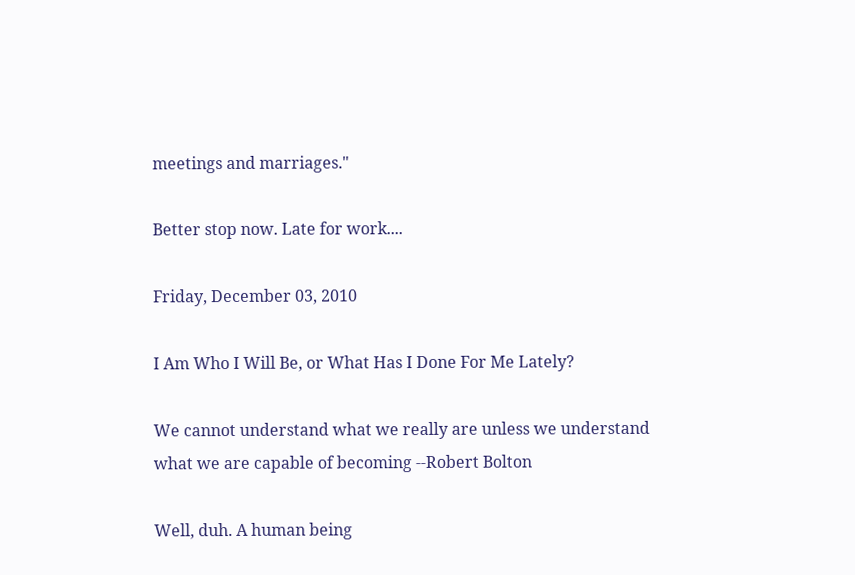meetings and marriages."

Better stop now. Late for work....

Friday, December 03, 2010

I Am Who I Will Be, or What Has I Done For Me Lately?

We cannot understand what we really are unless we understand what we are capable of becoming --Robert Bolton

Well, duh. A human being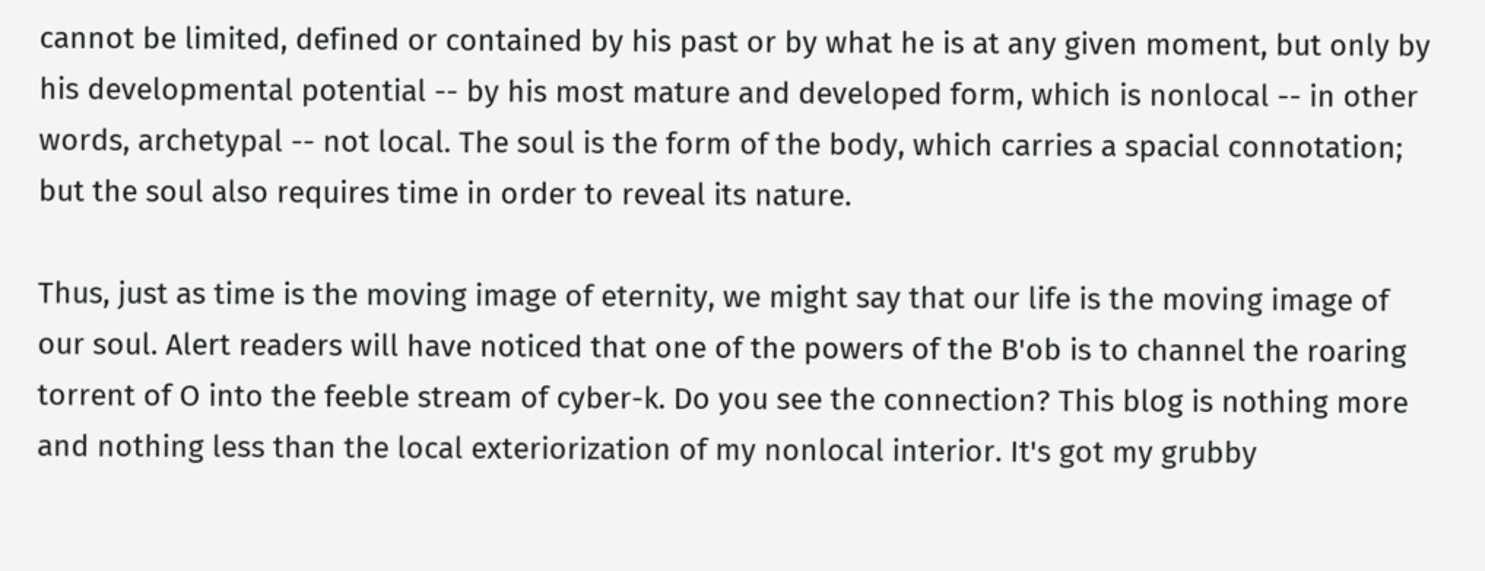cannot be limited, defined or contained by his past or by what he is at any given moment, but only by his developmental potential -- by his most mature and developed form, which is nonlocal -- in other words, archetypal -- not local. The soul is the form of the body, which carries a spacial connotation; but the soul also requires time in order to reveal its nature.

Thus, just as time is the moving image of eternity, we might say that our life is the moving image of our soul. Alert readers will have noticed that one of the powers of the B'ob is to channel the roaring torrent of O into the feeble stream of cyber-k. Do you see the connection? This blog is nothing more and nothing less than the local exteriorization of my nonlocal interior. It's got my grubby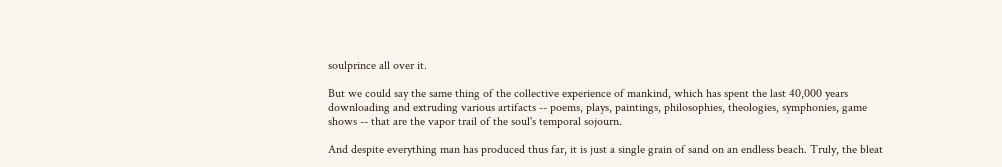soulprince all over it.

But we could say the same thing of the collective experience of mankind, which has spent the last 40,000 years downloading and extruding various artifacts -- poems, plays, paintings, philosophies, theologies, symphonies, game shows -- that are the vapor trail of the soul's temporal sojourn.

And despite everything man has produced thus far, it is just a single grain of sand on an endless beach. Truly, the bleat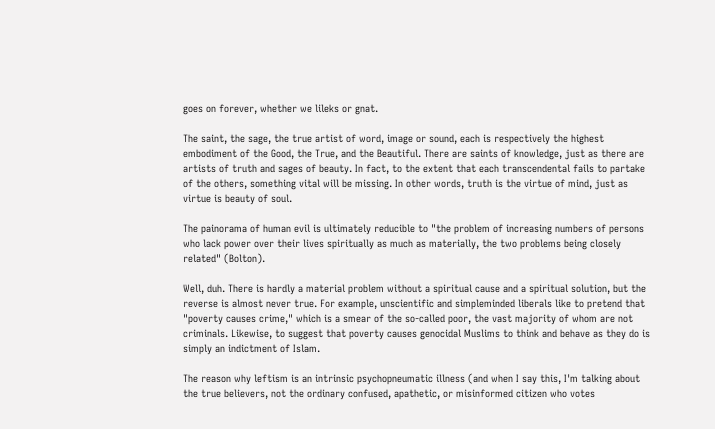goes on forever, whether we lileks or gnat.

The saint, the sage, the true artist of word, image or sound, each is respectively the highest embodiment of the Good, the True, and the Beautiful. There are saints of knowledge, just as there are artists of truth and sages of beauty. In fact, to the extent that each transcendental fails to partake of the others, something vital will be missing. In other words, truth is the virtue of mind, just as virtue is beauty of soul.

The painorama of human evil is ultimately reducible to "the problem of increasing numbers of persons who lack power over their lives spiritually as much as materially, the two problems being closely related" (Bolton).

Well, duh. There is hardly a material problem without a spiritual cause and a spiritual solution, but the reverse is almost never true. For example, unscientific and simpleminded liberals like to pretend that "poverty causes crime," which is a smear of the so-called poor, the vast majority of whom are not criminals. Likewise, to suggest that poverty causes genocidal Muslims to think and behave as they do is simply an indictment of Islam.

The reason why leftism is an intrinsic psychopneumatic illness (and when I say this, I'm talking about the true believers, not the ordinary confused, apathetic, or misinformed citizen who votes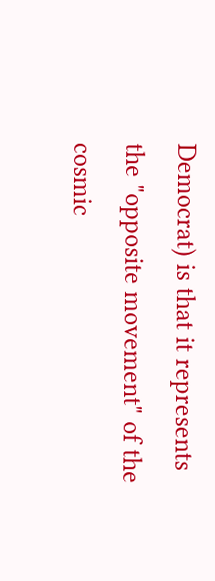Democrat) is that it represents the "opposite movement" of the cosmic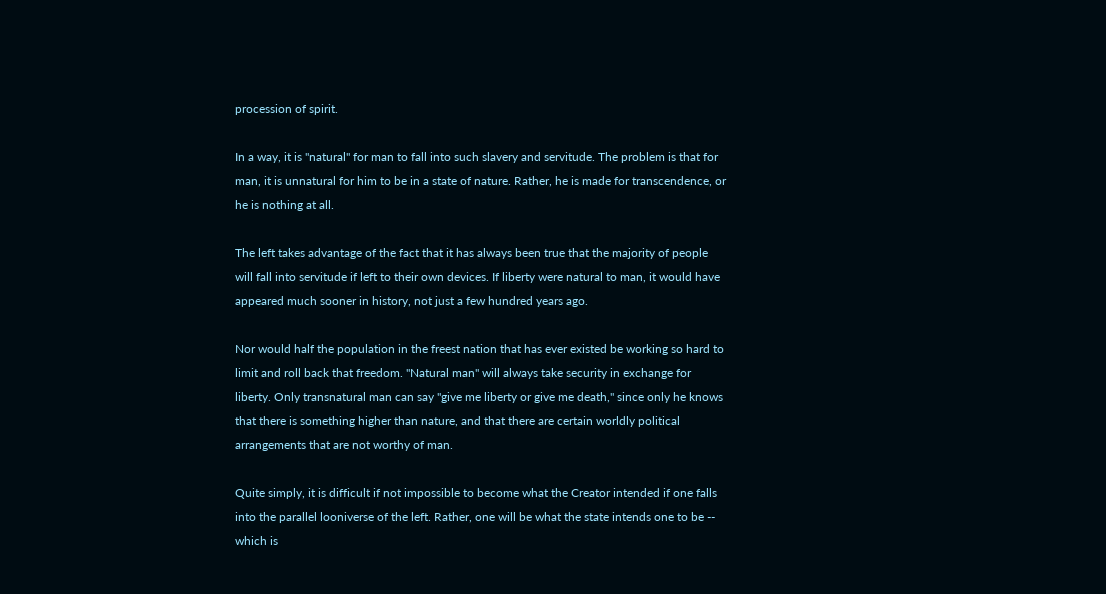procession of spirit.

In a way, it is "natural" for man to fall into such slavery and servitude. The problem is that for man, it is unnatural for him to be in a state of nature. Rather, he is made for transcendence, or he is nothing at all.

The left takes advantage of the fact that it has always been true that the majority of people will fall into servitude if left to their own devices. If liberty were natural to man, it would have appeared much sooner in history, not just a few hundred years ago.

Nor would half the population in the freest nation that has ever existed be working so hard to limit and roll back that freedom. "Natural man" will always take security in exchange for liberty. Only transnatural man can say "give me liberty or give me death," since only he knows that there is something higher than nature, and that there are certain worldly political arrangements that are not worthy of man.

Quite simply, it is difficult if not impossible to become what the Creator intended if one falls into the parallel looniverse of the left. Rather, one will be what the state intends one to be -- which is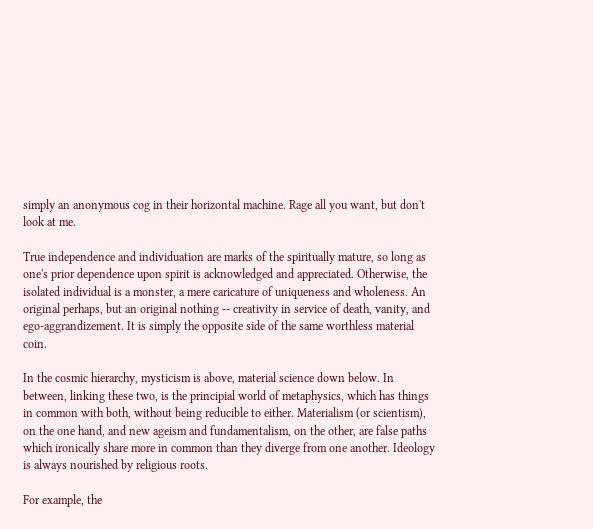simply an anonymous cog in their horizontal machine. Rage all you want, but don't look at me.

True independence and individuation are marks of the spiritually mature, so long as one's prior dependence upon spirit is acknowledged and appreciated. Otherwise, the isolated individual is a monster, a mere caricature of uniqueness and wholeness. An original perhaps, but an original nothing -- creativity in service of death, vanity, and ego-aggrandizement. It is simply the opposite side of the same worthless material coin.

In the cosmic hierarchy, mysticism is above, material science down below. In between, linking these two, is the principial world of metaphysics, which has things in common with both, without being reducible to either. Materialism (or scientism), on the one hand, and new ageism and fundamentalism, on the other, are false paths which ironically share more in common than they diverge from one another. Ideology is always nourished by religious roots.

For example, the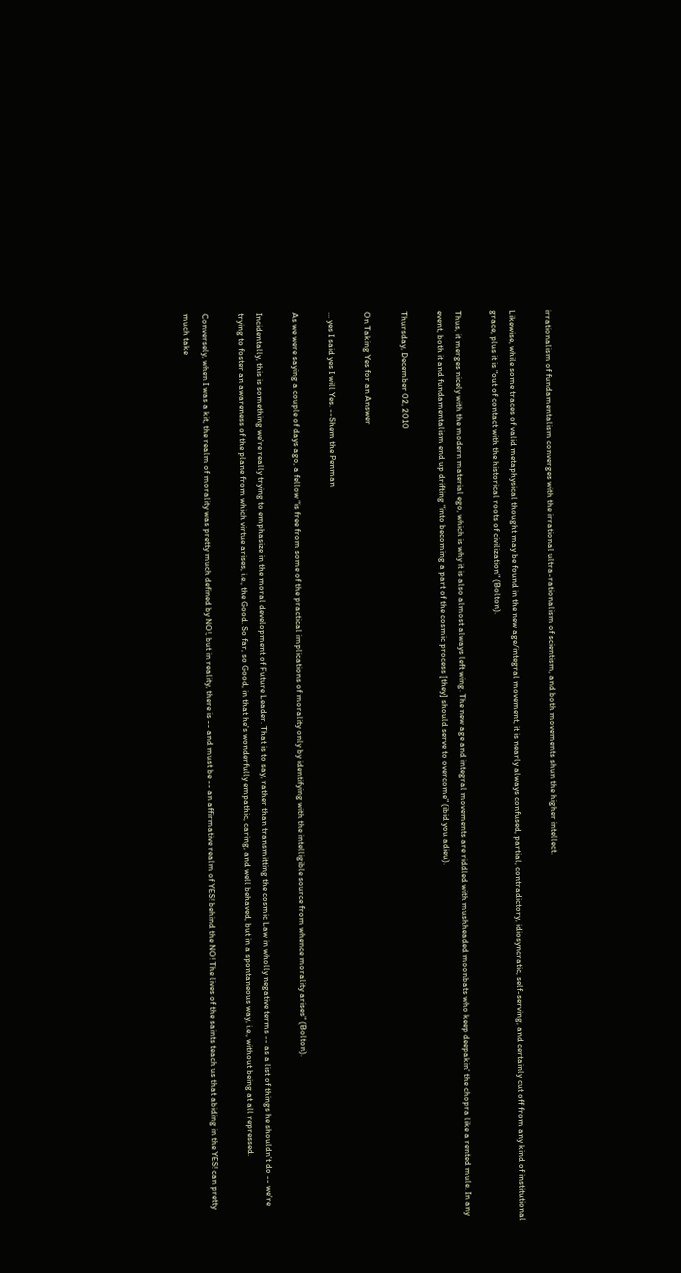irrationalism of fundamentalism converges with the irrational ultra-rationalism of scientism, and both movements shun the higher intellect.

Likewise, while some traces of valid metaphysical thought may be found in the new age/integral movement, it is nearly always confused, partial, contradictory, idiosyncratic, self-serving, and certainly cut off from any kind of institutional grace, plus it is "out of contact with the historical roots of civilization" (Bolton).

Thus, it merges nicely with the modern material ego, which is why it is also almost always left wing. The new age and integral movements are riddled with mushheaded moonbats who keep deepakin' the chopra like a rented mule. In any event, both it and fundamentalism end up drifting "into becoming a part of the cosmic process [they] should serve to overcome" (ibid you adieu).

Thursday, December 02, 2010

On Taking Yes for an Answer

... yes I said yes I will Yes. --Shem the Penman

As we were saying a couple of days ago, a fellow "is free from some of the practical implications of morality only by identifying with the intelligible source from whence morality arises" (Bolton).

Incidentally, this is something we're really trying to emphasize in the moral development of Future Leader. That is to say, rather than transmitting the cosmic Law in wholly negative terms -- as a list of things he shouldn't do -- we're trying to foster an awareness of the plane from which virtue arises, i.e., the Good. So far, so Good, in that he's wonderfully empathic, caring, and well behaved, but in a spontaneous way, i.e., without being at all repressed.

Conversely, when I was a kit, the realm of morality was pretty much defined by NO!, but in reality, there is -- and must be -- an affirmative realm of YES! behind the NO! The lives of the saints teach us that abiding in the YES! can pretty much take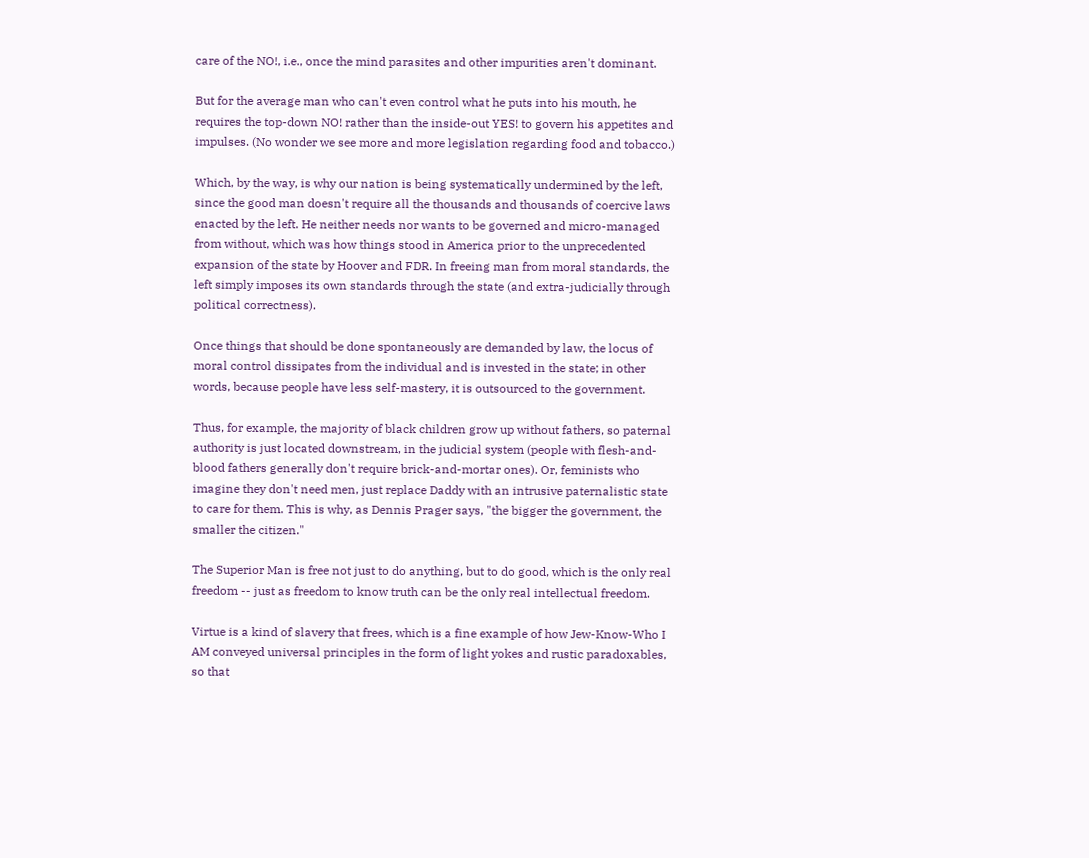care of the NO!, i.e., once the mind parasites and other impurities aren't dominant.

But for the average man who can't even control what he puts into his mouth, he requires the top-down NO! rather than the inside-out YES! to govern his appetites and impulses. (No wonder we see more and more legislation regarding food and tobacco.)

Which, by the way, is why our nation is being systematically undermined by the left, since the good man doesn't require all the thousands and thousands of coercive laws enacted by the left. He neither needs nor wants to be governed and micro-managed from without, which was how things stood in America prior to the unprecedented expansion of the state by Hoover and FDR. In freeing man from moral standards, the left simply imposes its own standards through the state (and extra-judicially through political correctness).

Once things that should be done spontaneously are demanded by law, the locus of moral control dissipates from the individual and is invested in the state; in other words, because people have less self-mastery, it is outsourced to the government.

Thus, for example, the majority of black children grow up without fathers, so paternal authority is just located downstream, in the judicial system (people with flesh-and-blood fathers generally don't require brick-and-mortar ones). Or, feminists who imagine they don't need men, just replace Daddy with an intrusive paternalistic state to care for them. This is why, as Dennis Prager says, "the bigger the government, the smaller the citizen."

The Superior Man is free not just to do anything, but to do good, which is the only real freedom -- just as freedom to know truth can be the only real intellectual freedom.

Virtue is a kind of slavery that frees, which is a fine example of how Jew-Know-Who I AM conveyed universal principles in the form of light yokes and rustic paradoxables, so that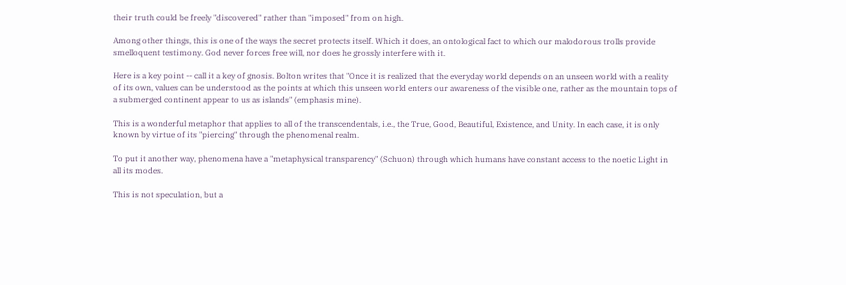their truth could be freely "discovered" rather than "imposed" from on high.

Among other things, this is one of the ways the secret protects itself. Which it does, an ontological fact to which our malodorous trolls provide smelloquent testimony. God never forces free will, nor does he grossly interfere with it.

Here is a key point -- call it a key of gnosis. Bolton writes that "Once it is realized that the everyday world depends on an unseen world with a reality of its own, values can be understood as the points at which this unseen world enters our awareness of the visible one, rather as the mountain tops of a submerged continent appear to us as islands" (emphasis mine).

This is a wonderful metaphor that applies to all of the transcendentals, i.e., the True, Good, Beautiful, Existence, and Unity. In each case, it is only known by virtue of its "piercing" through the phenomenal realm.

To put it another way, phenomena have a "metaphysical transparency" (Schuon) through which humans have constant access to the noetic Light in all its modes.

This is not speculation, but a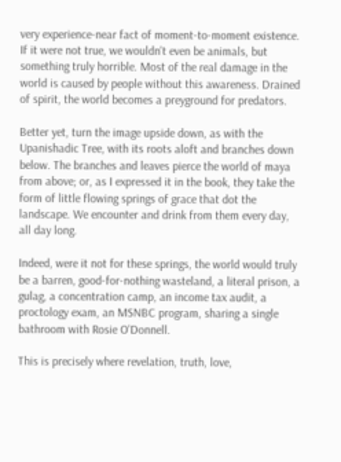very experience-near fact of moment-to-moment existence. If it were not true, we wouldn't even be animals, but something truly horrible. Most of the real damage in the world is caused by people without this awareness. Drained of spirit, the world becomes a preyground for predators.

Better yet, turn the image upside down, as with the Upanishadic Tree, with its roots aloft and branches down below. The branches and leaves pierce the world of maya from above; or, as I expressed it in the book, they take the form of little flowing springs of grace that dot the landscape. We encounter and drink from them every day, all day long.

Indeed, were it not for these springs, the world would truly be a barren, good-for-nothing wasteland, a literal prison, a gulag, a concentration camp, an income tax audit, a proctology exam, an MSNBC program, sharing a single bathroom with Rosie O'Donnell.

This is precisely where revelation, truth, love,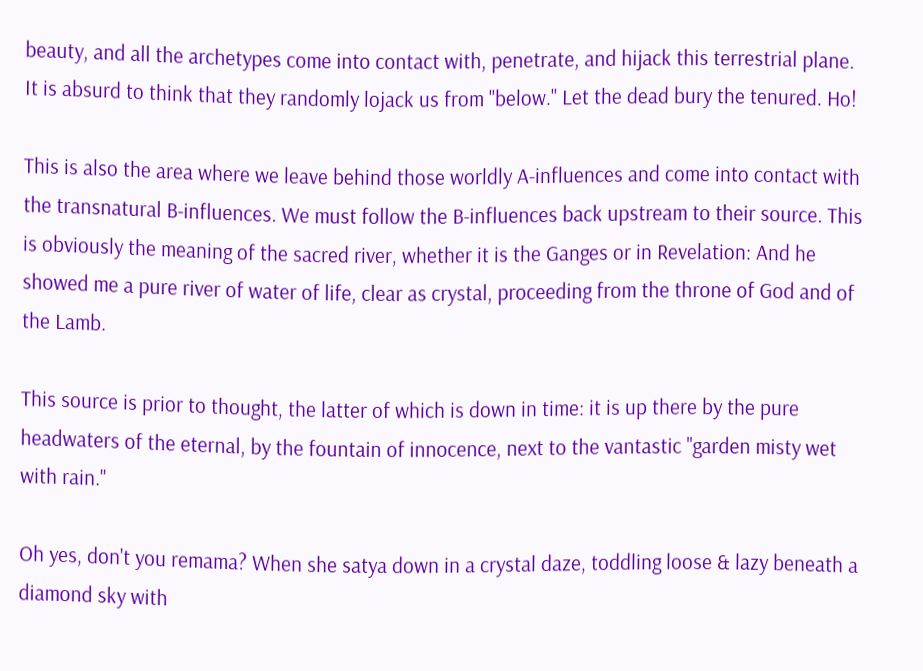beauty, and all the archetypes come into contact with, penetrate, and hijack this terrestrial plane. It is absurd to think that they randomly lojack us from "below." Let the dead bury the tenured. Ho!

This is also the area where we leave behind those worldly A-influences and come into contact with the transnatural B-influences. We must follow the B-influences back upstream to their source. This is obviously the meaning of the sacred river, whether it is the Ganges or in Revelation: And he showed me a pure river of water of life, clear as crystal, proceeding from the throne of God and of the Lamb.

This source is prior to thought, the latter of which is down in time: it is up there by the pure headwaters of the eternal, by the fountain of innocence, next to the vantastic "garden misty wet with rain."

Oh yes, don't you remama? When she satya down in a crystal daze, toddling loose & lazy beneath a diamond sky with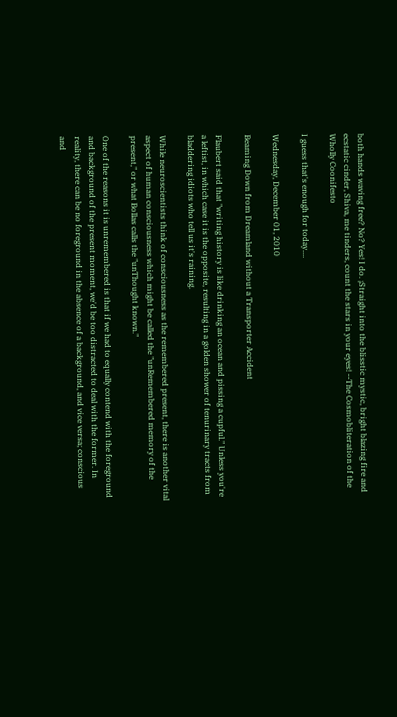both hands waving free? No? Yes! I do. ¡Straight into the blisstic mystic, bright blazing fire and ecstatic cinder, Shiva, me tinders, count the stars in your eyes! --The Cosmobliteration of the Wholly Coonifesto

I guess that's enough for today....

Wednesday, December 01, 2010

Beaming Down from Dreamland without a Transporter Accident

Flaubert said that "writing history is like drinking an ocean and pissing a cupful." Unless you're a leftist, in which case it is the opposite, resulting in a golden shower of tenurinary tracts from bladdering idiots who tell us it's raining.

While neuroscientists think of consciousness as the remembered present, there is another vital aspect of human consciousness which might be called the "unRemembered memory of the present," or what Bollas calls the "unThought known."

One of the reasons it is unremembered is that if we had to equally contend with the foreground and background of the present moment, we'd be too distracted to deal with the former. In reality, there can be no foreground in the absence of a background, and vice versa; conscious and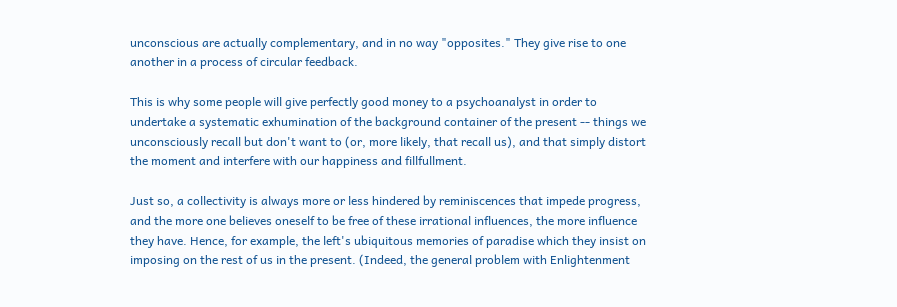unconscious are actually complementary, and in no way "opposites." They give rise to one another in a process of circular feedback.

This is why some people will give perfectly good money to a psychoanalyst in order to undertake a systematic exhumination of the background container of the present -- things we unconsciously recall but don't want to (or, more likely, that recall us), and that simply distort the moment and interfere with our happiness and fillfullment.

Just so, a collectivity is always more or less hindered by reminiscences that impede progress, and the more one believes oneself to be free of these irrational influences, the more influence they have. Hence, for example, the left's ubiquitous memories of paradise which they insist on imposing on the rest of us in the present. (Indeed, the general problem with Enlightenment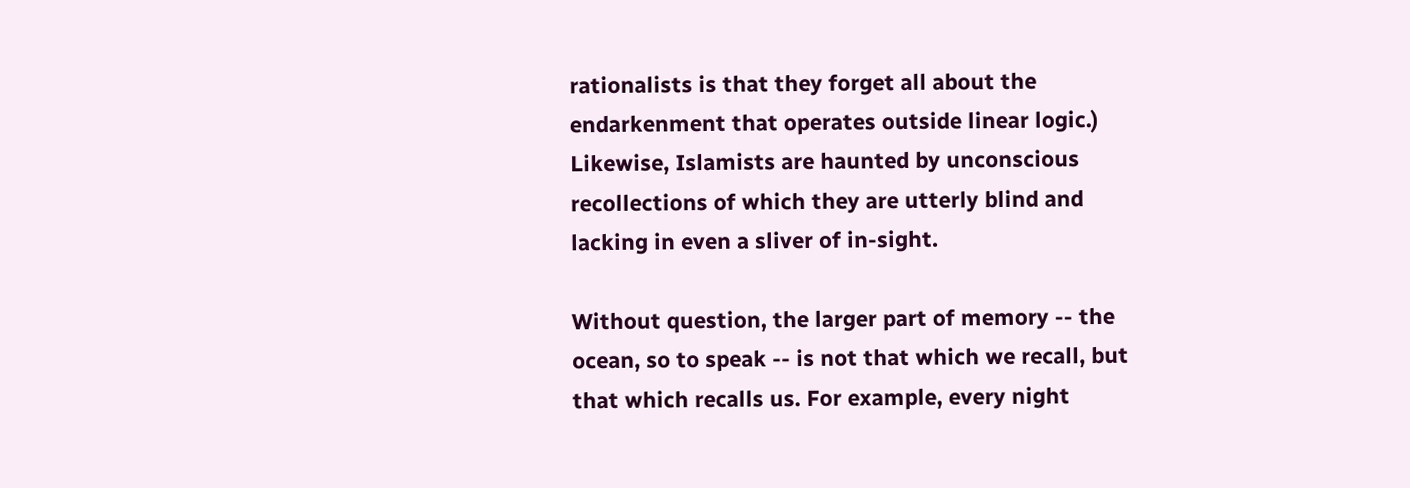rationalists is that they forget all about the endarkenment that operates outside linear logic.) Likewise, Islamists are haunted by unconscious recollections of which they are utterly blind and lacking in even a sliver of in-sight.

Without question, the larger part of memory -- the ocean, so to speak -- is not that which we recall, but that which recalls us. For example, every night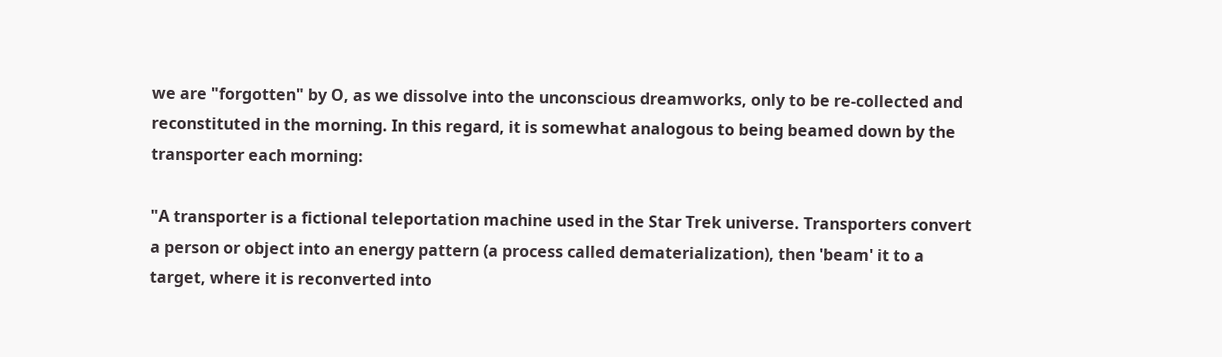we are "forgotten" by O, as we dissolve into the unconscious dreamworks, only to be re-collected and reconstituted in the morning. In this regard, it is somewhat analogous to being beamed down by the transporter each morning:

"A transporter is a fictional teleportation machine used in the Star Trek universe. Transporters convert a person or object into an energy pattern (a process called dematerialization), then 'beam' it to a target, where it is reconverted into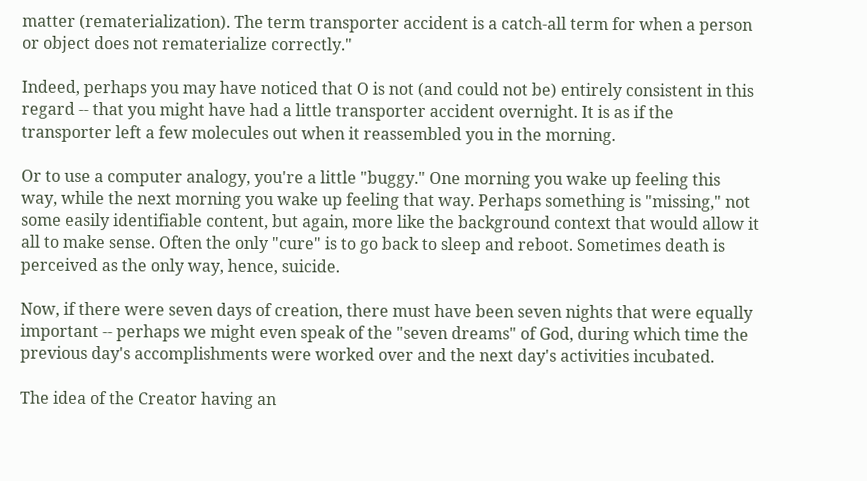matter (rematerialization). The term transporter accident is a catch-all term for when a person or object does not rematerialize correctly."

Indeed, perhaps you may have noticed that O is not (and could not be) entirely consistent in this regard -- that you might have had a little transporter accident overnight. It is as if the transporter left a few molecules out when it reassembled you in the morning.

Or to use a computer analogy, you're a little "buggy." One morning you wake up feeling this way, while the next morning you wake up feeling that way. Perhaps something is "missing," not some easily identifiable content, but again, more like the background context that would allow it all to make sense. Often the only "cure" is to go back to sleep and reboot. Sometimes death is perceived as the only way, hence, suicide.

Now, if there were seven days of creation, there must have been seven nights that were equally important -- perhaps we might even speak of the "seven dreams" of God, during which time the previous day's accomplishments were worked over and the next day's activities incubated.

The idea of the Creator having an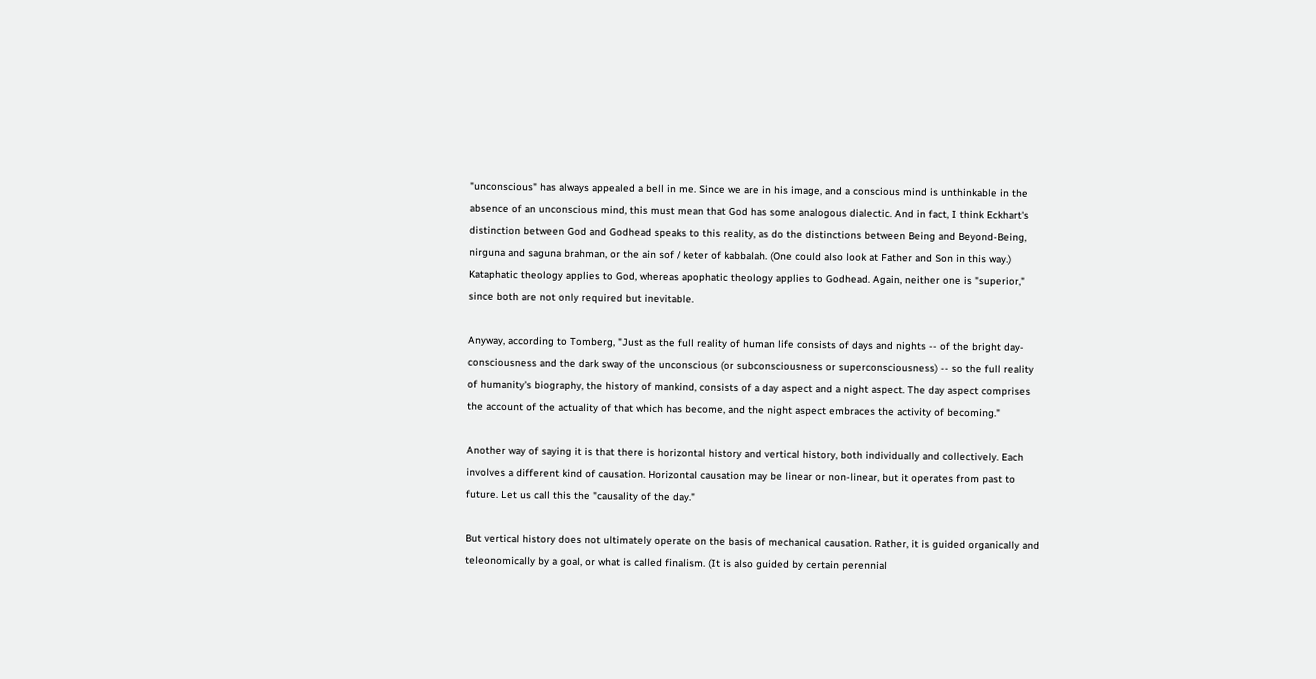"unconscious" has always appealed a bell in me. Since we are in his image, and a conscious mind is unthinkable in the absence of an unconscious mind, this must mean that God has some analogous dialectic. And in fact, I think Eckhart's distinction between God and Godhead speaks to this reality, as do the distinctions between Being and Beyond-Being, nirguna and saguna brahman, or the ain sof / keter of kabbalah. (One could also look at Father and Son in this way.) Kataphatic theology applies to God, whereas apophatic theology applies to Godhead. Again, neither one is "superior," since both are not only required but inevitable.

Anyway, according to Tomberg, "Just as the full reality of human life consists of days and nights -- of the bright day-consciousness and the dark sway of the unconscious (or subconsciousness or superconsciousness) -- so the full reality of humanity's biography, the history of mankind, consists of a day aspect and a night aspect. The day aspect comprises the account of the actuality of that which has become, and the night aspect embraces the activity of becoming."

Another way of saying it is that there is horizontal history and vertical history, both individually and collectively. Each involves a different kind of causation. Horizontal causation may be linear or non-linear, but it operates from past to future. Let us call this the "causality of the day."

But vertical history does not ultimately operate on the basis of mechanical causation. Rather, it is guided organically and teleonomically by a goal, or what is called finalism. (It is also guided by certain perennial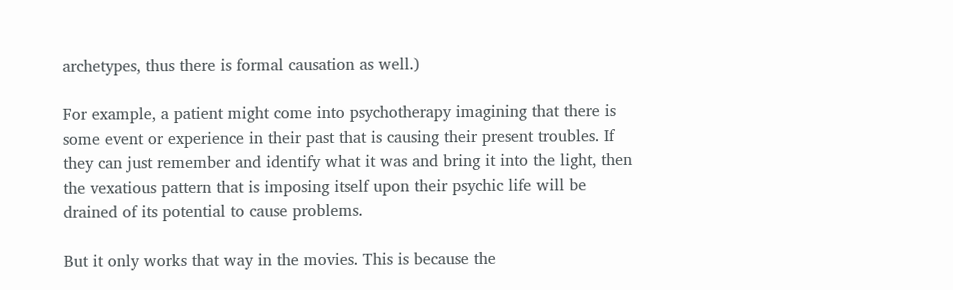archetypes, thus there is formal causation as well.)

For example, a patient might come into psychotherapy imagining that there is some event or experience in their past that is causing their present troubles. If they can just remember and identify what it was and bring it into the light, then the vexatious pattern that is imposing itself upon their psychic life will be drained of its potential to cause problems.

But it only works that way in the movies. This is because the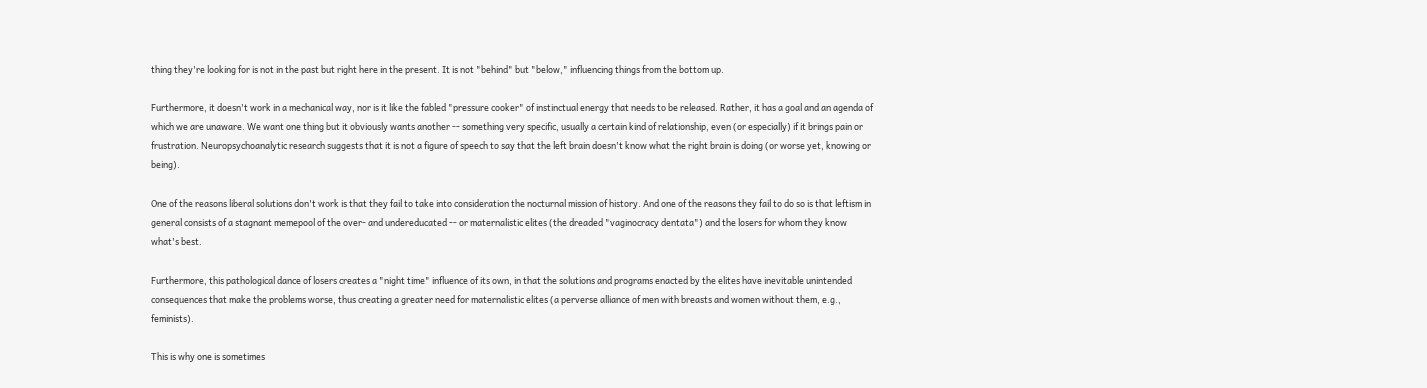thing they're looking for is not in the past but right here in the present. It is not "behind" but "below," influencing things from the bottom up.

Furthermore, it doesn't work in a mechanical way, nor is it like the fabled "pressure cooker" of instinctual energy that needs to be released. Rather, it has a goal and an agenda of which we are unaware. We want one thing but it obviously wants another -- something very specific, usually a certain kind of relationship, even (or especially) if it brings pain or frustration. Neuropsychoanalytic research suggests that it is not a figure of speech to say that the left brain doesn't know what the right brain is doing (or worse yet, knowing or being).

One of the reasons liberal solutions don't work is that they fail to take into consideration the nocturnal mission of history. And one of the reasons they fail to do so is that leftism in general consists of a stagnant memepool of the over- and undereducated -- or maternalistic elites (the dreaded "vaginocracy dentata") and the losers for whom they know what's best.

Furthermore, this pathological dance of losers creates a "night time" influence of its own, in that the solutions and programs enacted by the elites have inevitable unintended consequences that make the problems worse, thus creating a greater need for maternalistic elites (a perverse alliance of men with breasts and women without them, e.g., feminists).

This is why one is sometimes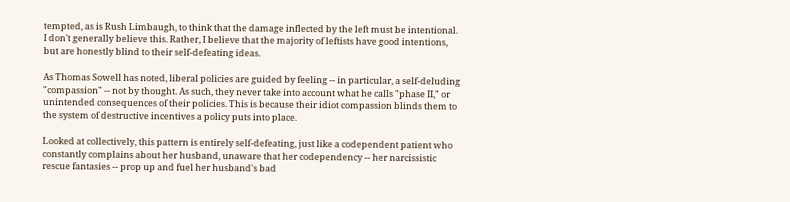tempted, as is Rush Limbaugh, to think that the damage inflected by the left must be intentional. I don't generally believe this. Rather, I believe that the majority of leftists have good intentions, but are honestly blind to their self-defeating ideas.

As Thomas Sowell has noted, liberal policies are guided by feeling -- in particular, a self-deluding "compassion" -- not by thought. As such, they never take into account what he calls "phase II," or unintended consequences of their policies. This is because their idiot compassion blinds them to the system of destructive incentives a policy puts into place.

Looked at collectively, this pattern is entirely self-defeating, just like a codependent patient who constantly complains about her husband, unaware that her codependency -- her narcissistic rescue fantasies -- prop up and fuel her husband's bad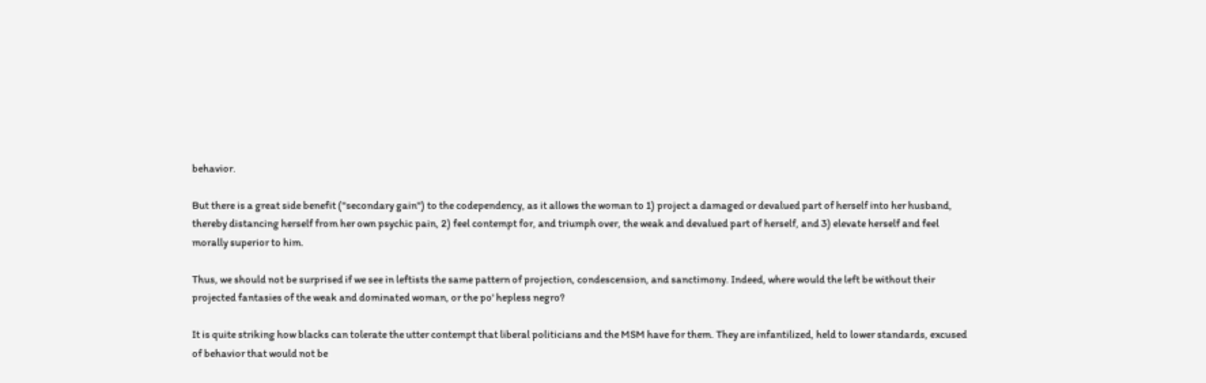behavior.

But there is a great side benefit ("secondary gain") to the codependency, as it allows the woman to 1) project a damaged or devalued part of herself into her husband, thereby distancing herself from her own psychic pain, 2) feel contempt for, and triumph over, the weak and devalued part of herself, and 3) elevate herself and feel morally superior to him.

Thus, we should not be surprised if we see in leftists the same pattern of projection, condescension, and sanctimony. Indeed, where would the left be without their projected fantasies of the weak and dominated woman, or the po' hepless negro?

It is quite striking how blacks can tolerate the utter contempt that liberal politicians and the MSM have for them. They are infantilized, held to lower standards, excused of behavior that would not be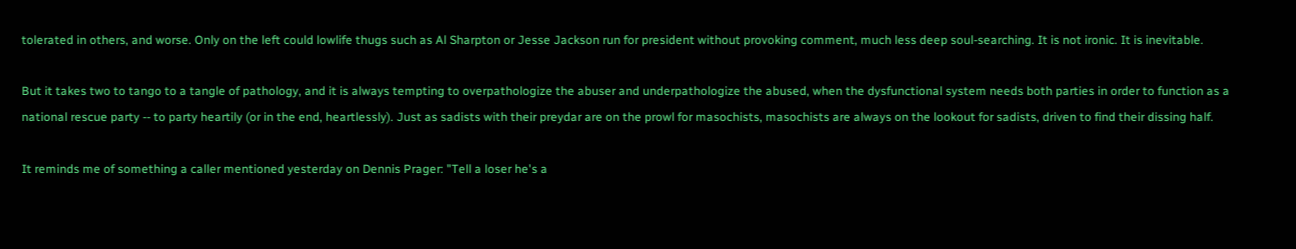tolerated in others, and worse. Only on the left could lowlife thugs such as Al Sharpton or Jesse Jackson run for president without provoking comment, much less deep soul-searching. It is not ironic. It is inevitable.

But it takes two to tango to a tangle of pathology, and it is always tempting to overpathologize the abuser and underpathologize the abused, when the dysfunctional system needs both parties in order to function as a national rescue party -- to party heartily (or in the end, heartlessly). Just as sadists with their preydar are on the prowl for masochists, masochists are always on the lookout for sadists, driven to find their dissing half.

It reminds me of something a caller mentioned yesterday on Dennis Prager: "Tell a loser he's a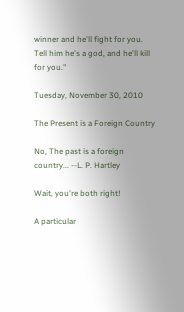winner and he'll fight for you. Tell him he's a god, and he'll kill for you."

Tuesday, November 30, 2010

The Present is a Foreign Country

No, The past is a foreign country... --L. P. Hartley

Wait, you're both right!

A particular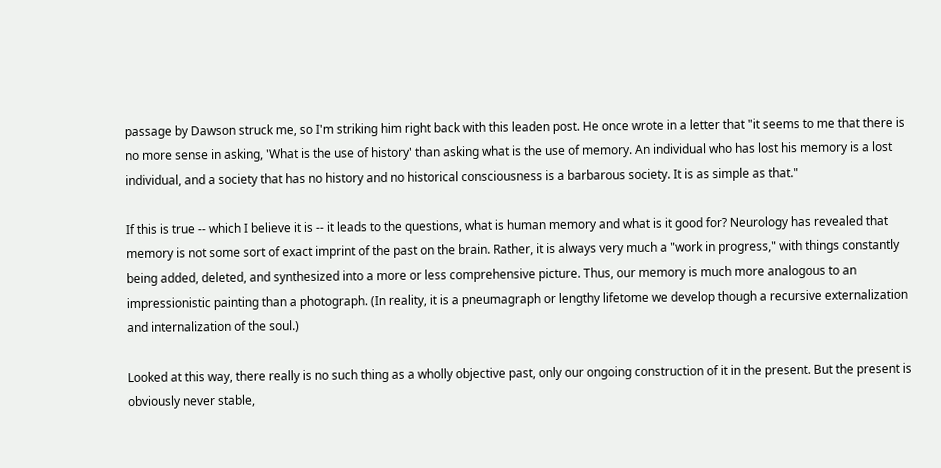passage by Dawson struck me, so I'm striking him right back with this leaden post. He once wrote in a letter that "it seems to me that there is no more sense in asking, 'What is the use of history' than asking what is the use of memory. An individual who has lost his memory is a lost individual, and a society that has no history and no historical consciousness is a barbarous society. It is as simple as that."

If this is true -- which I believe it is -- it leads to the questions, what is human memory and what is it good for? Neurology has revealed that memory is not some sort of exact imprint of the past on the brain. Rather, it is always very much a "work in progress," with things constantly being added, deleted, and synthesized into a more or less comprehensive picture. Thus, our memory is much more analogous to an impressionistic painting than a photograph. (In reality, it is a pneumagraph or lengthy lifetome we develop though a recursive externalization and internalization of the soul.)

Looked at this way, there really is no such thing as a wholly objective past, only our ongoing construction of it in the present. But the present is obviously never stable,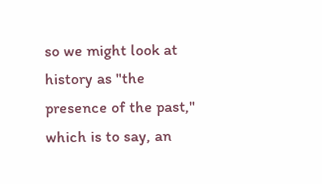so we might look at history as "the presence of the past," which is to say, an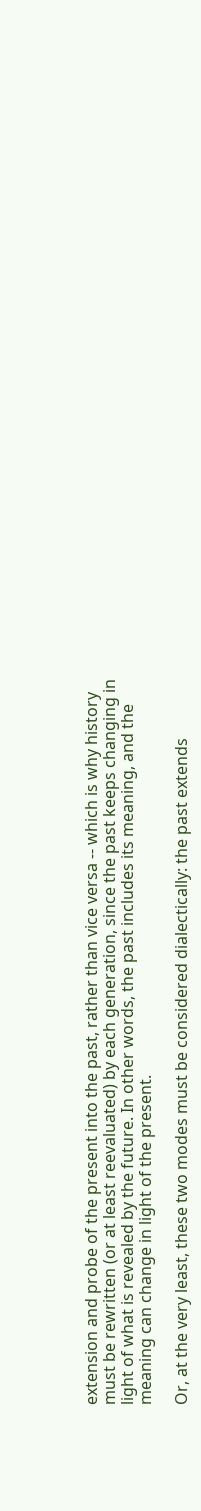extension and probe of the present into the past, rather than vice versa -- which is why history must be rewritten (or at least reevaluated) by each generation, since the past keeps changing in light of what is revealed by the future. In other words, the past includes its meaning, and the meaning can change in light of the present.

Or, at the very least, these two modes must be considered dialectically: the past extends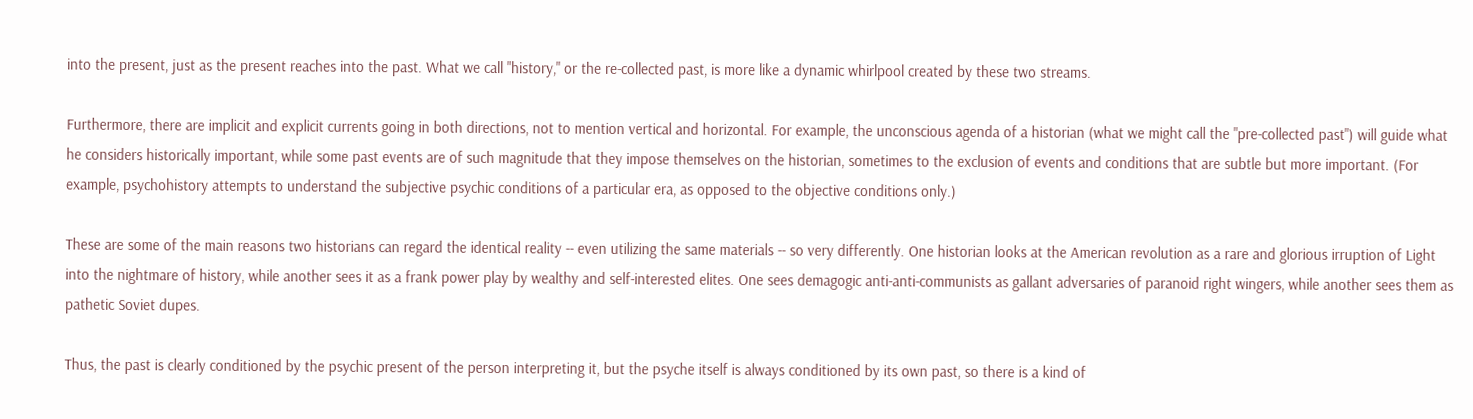into the present, just as the present reaches into the past. What we call "history," or the re-collected past, is more like a dynamic whirlpool created by these two streams.

Furthermore, there are implicit and explicit currents going in both directions, not to mention vertical and horizontal. For example, the unconscious agenda of a historian (what we might call the "pre-collected past") will guide what he considers historically important, while some past events are of such magnitude that they impose themselves on the historian, sometimes to the exclusion of events and conditions that are subtle but more important. (For example, psychohistory attempts to understand the subjective psychic conditions of a particular era, as opposed to the objective conditions only.)

These are some of the main reasons two historians can regard the identical reality -- even utilizing the same materials -- so very differently. One historian looks at the American revolution as a rare and glorious irruption of Light into the nightmare of history, while another sees it as a frank power play by wealthy and self-interested elites. One sees demagogic anti-anti-communists as gallant adversaries of paranoid right wingers, while another sees them as pathetic Soviet dupes.

Thus, the past is clearly conditioned by the psychic present of the person interpreting it, but the psyche itself is always conditioned by its own past, so there is a kind of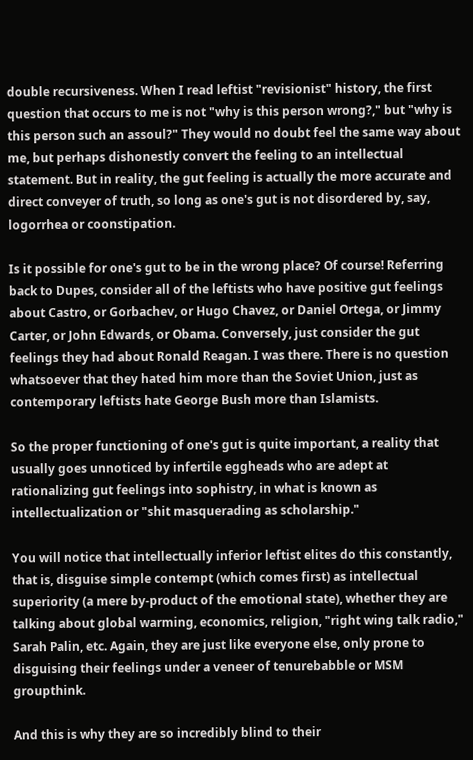double recursiveness. When I read leftist "revisionist" history, the first question that occurs to me is not "why is this person wrong?," but "why is this person such an assoul?" They would no doubt feel the same way about me, but perhaps dishonestly convert the feeling to an intellectual statement. But in reality, the gut feeling is actually the more accurate and direct conveyer of truth, so long as one's gut is not disordered by, say, logorrhea or coonstipation.

Is it possible for one's gut to be in the wrong place? Of course! Referring back to Dupes, consider all of the leftists who have positive gut feelings about Castro, or Gorbachev, or Hugo Chavez, or Daniel Ortega, or Jimmy Carter, or John Edwards, or Obama. Conversely, just consider the gut feelings they had about Ronald Reagan. I was there. There is no question whatsoever that they hated him more than the Soviet Union, just as contemporary leftists hate George Bush more than Islamists.

So the proper functioning of one's gut is quite important, a reality that usually goes unnoticed by infertile eggheads who are adept at rationalizing gut feelings into sophistry, in what is known as intellectualization or "shit masquerading as scholarship."

You will notice that intellectually inferior leftist elites do this constantly, that is, disguise simple contempt (which comes first) as intellectual superiority (a mere by-product of the emotional state), whether they are talking about global warming, economics, religion, "right wing talk radio," Sarah Palin, etc. Again, they are just like everyone else, only prone to disguising their feelings under a veneer of tenurebabble or MSM groupthink.

And this is why they are so incredibly blind to their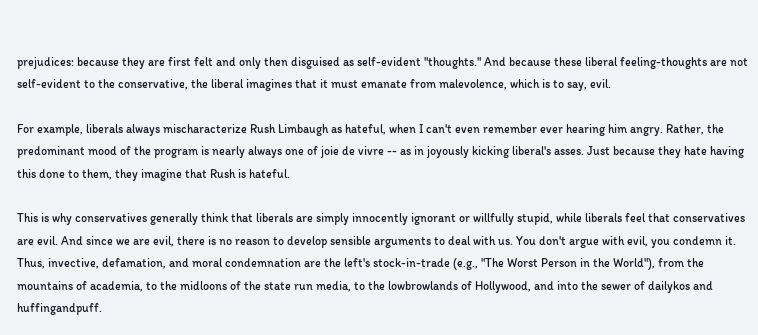prejudices: because they are first felt and only then disguised as self-evident "thoughts." And because these liberal feeling-thoughts are not self-evident to the conservative, the liberal imagines that it must emanate from malevolence, which is to say, evil.

For example, liberals always mischaracterize Rush Limbaugh as hateful, when I can't even remember ever hearing him angry. Rather, the predominant mood of the program is nearly always one of joie de vivre -- as in joyously kicking liberal's asses. Just because they hate having this done to them, they imagine that Rush is hateful.

This is why conservatives generally think that liberals are simply innocently ignorant or willfully stupid, while liberals feel that conservatives are evil. And since we are evil, there is no reason to develop sensible arguments to deal with us. You don't argue with evil, you condemn it. Thus, invective, defamation, and moral condemnation are the left's stock-in-trade (e.g., "The Worst Person in the World"), from the mountains of academia, to the midloons of the state run media, to the lowbrowlands of Hollywood, and into the sewer of dailykos and huffingandpuff.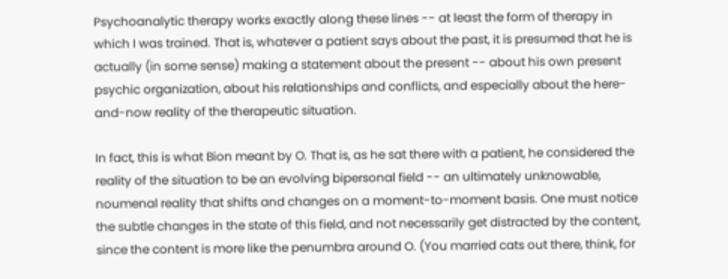Psychoanalytic therapy works exactly along these lines -- at least the form of therapy in which I was trained. That is, whatever a patient says about the past, it is presumed that he is actually (in some sense) making a statement about the present -- about his own present psychic organization, about his relationships and conflicts, and especially about the here-and-now reality of the therapeutic situation.

In fact, this is what Bion meant by O. That is, as he sat there with a patient, he considered the reality of the situation to be an evolving bipersonal field -- an ultimately unknowable, noumenal reality that shifts and changes on a moment-to-moment basis. One must notice the subtle changes in the state of this field, and not necessarily get distracted by the content, since the content is more like the penumbra around O. (You married cats out there, think, for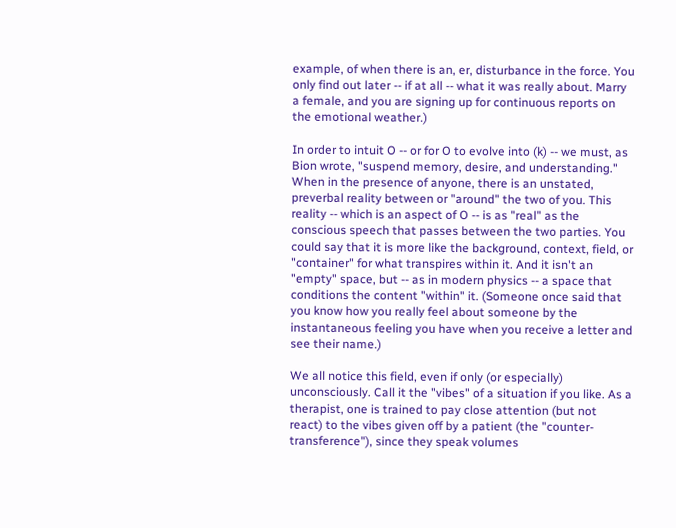example, of when there is an, er, disturbance in the force. You only find out later -- if at all -- what it was really about. Marry a female, and you are signing up for continuous reports on the emotional weather.)

In order to intuit O -- or for O to evolve into (k) -- we must, as Bion wrote, "suspend memory, desire, and understanding." When in the presence of anyone, there is an unstated, preverbal reality between or "around" the two of you. This reality -- which is an aspect of O -- is as "real" as the conscious speech that passes between the two parties. You could say that it is more like the background, context, field, or "container" for what transpires within it. And it isn't an "empty" space, but -- as in modern physics -- a space that conditions the content "within" it. (Someone once said that you know how you really feel about someone by the instantaneous feeling you have when you receive a letter and see their name.)

We all notice this field, even if only (or especially) unconsciously. Call it the "vibes" of a situation if you like. As a therapist, one is trained to pay close attention (but not react) to the vibes given off by a patient (the "counter-transference"), since they speak volumes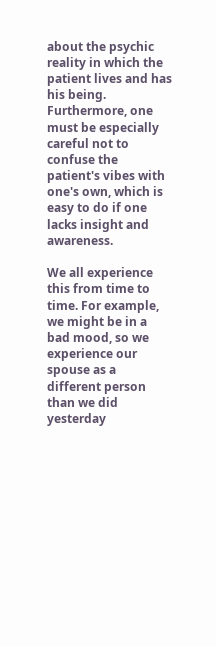about the psychic reality in which the patient lives and has his being. Furthermore, one must be especially careful not to confuse the patient's vibes with one's own, which is easy to do if one lacks insight and awareness.

We all experience this from time to time. For example, we might be in a bad mood, so we experience our spouse as a different person than we did yesterday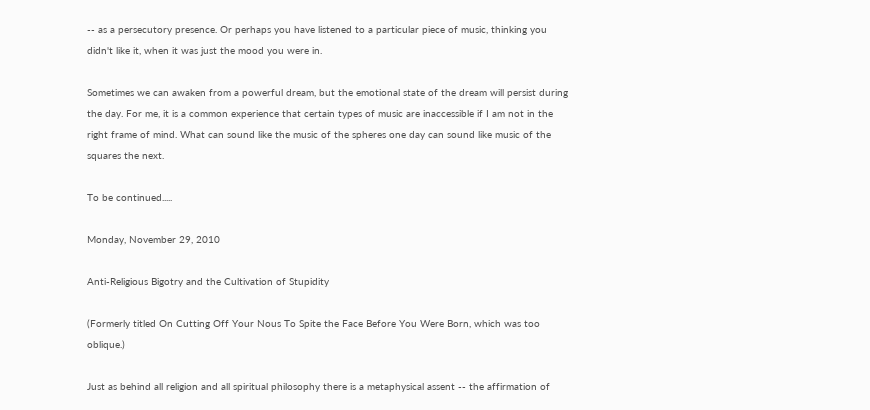-- as a persecutory presence. Or perhaps you have listened to a particular piece of music, thinking you didn't like it, when it was just the mood you were in.

Sometimes we can awaken from a powerful dream, but the emotional state of the dream will persist during the day. For me, it is a common experience that certain types of music are inaccessible if I am not in the right frame of mind. What can sound like the music of the spheres one day can sound like music of the squares the next.

To be continued.....

Monday, November 29, 2010

Anti-Religious Bigotry and the Cultivation of Stupidity

(Formerly titled On Cutting Off Your Nous To Spite the Face Before You Were Born, which was too oblique.)

Just as behind all religion and all spiritual philosophy there is a metaphysical assent -- the affirmation of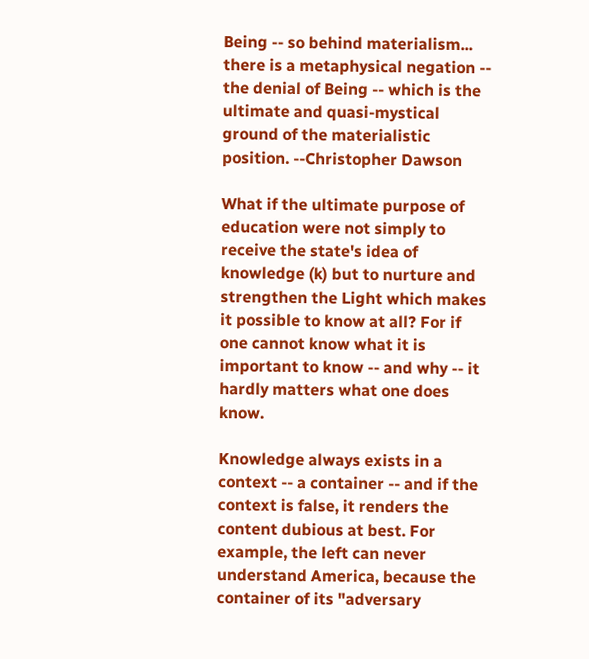Being -- so behind materialism... there is a metaphysical negation -- the denial of Being -- which is the ultimate and quasi-mystical ground of the materialistic position. --Christopher Dawson

What if the ultimate purpose of education were not simply to receive the state's idea of knowledge (k) but to nurture and strengthen the Light which makes it possible to know at all? For if one cannot know what it is important to know -- and why -- it hardly matters what one does know.

Knowledge always exists in a context -- a container -- and if the context is false, it renders the content dubious at best. For example, the left can never understand America, because the container of its "adversary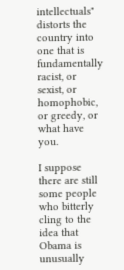intellectuals" distorts the country into one that is fundamentally racist, or sexist, or homophobic, or greedy, or what have you.

I suppose there are still some people who bitterly cling to the idea that Obama is unusually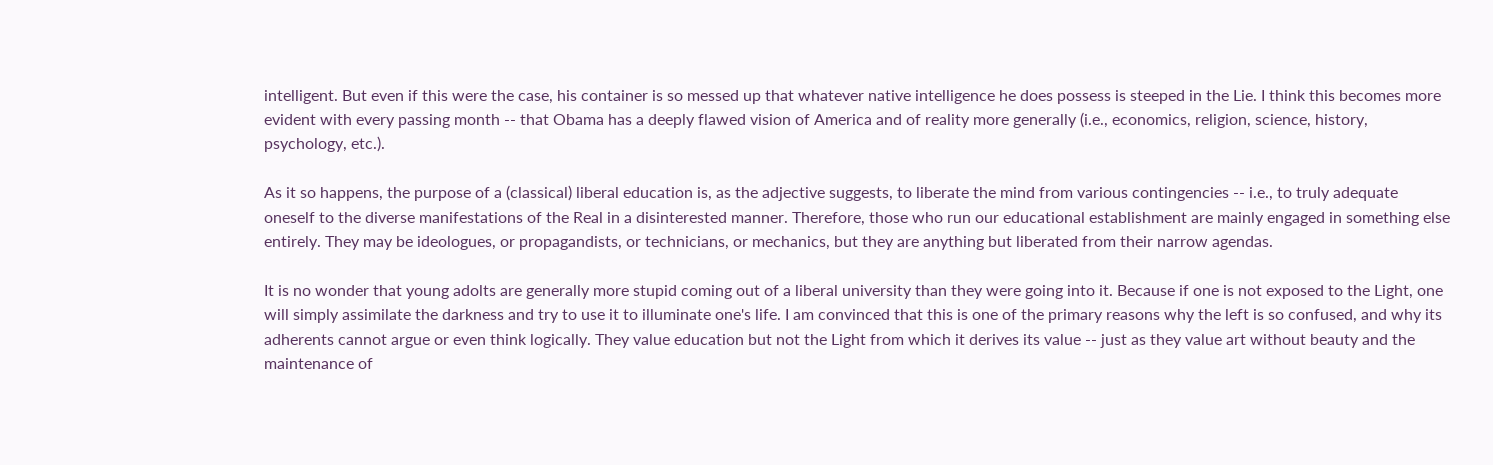intelligent. But even if this were the case, his container is so messed up that whatever native intelligence he does possess is steeped in the Lie. I think this becomes more evident with every passing month -- that Obama has a deeply flawed vision of America and of reality more generally (i.e., economics, religion, science, history, psychology, etc.).

As it so happens, the purpose of a (classical) liberal education is, as the adjective suggests, to liberate the mind from various contingencies -- i.e., to truly adequate oneself to the diverse manifestations of the Real in a disinterested manner. Therefore, those who run our educational establishment are mainly engaged in something else entirely. They may be ideologues, or propagandists, or technicians, or mechanics, but they are anything but liberated from their narrow agendas.

It is no wonder that young adolts are generally more stupid coming out of a liberal university than they were going into it. Because if one is not exposed to the Light, one will simply assimilate the darkness and try to use it to illuminate one's life. I am convinced that this is one of the primary reasons why the left is so confused, and why its adherents cannot argue or even think logically. They value education but not the Light from which it derives its value -- just as they value art without beauty and the maintenance of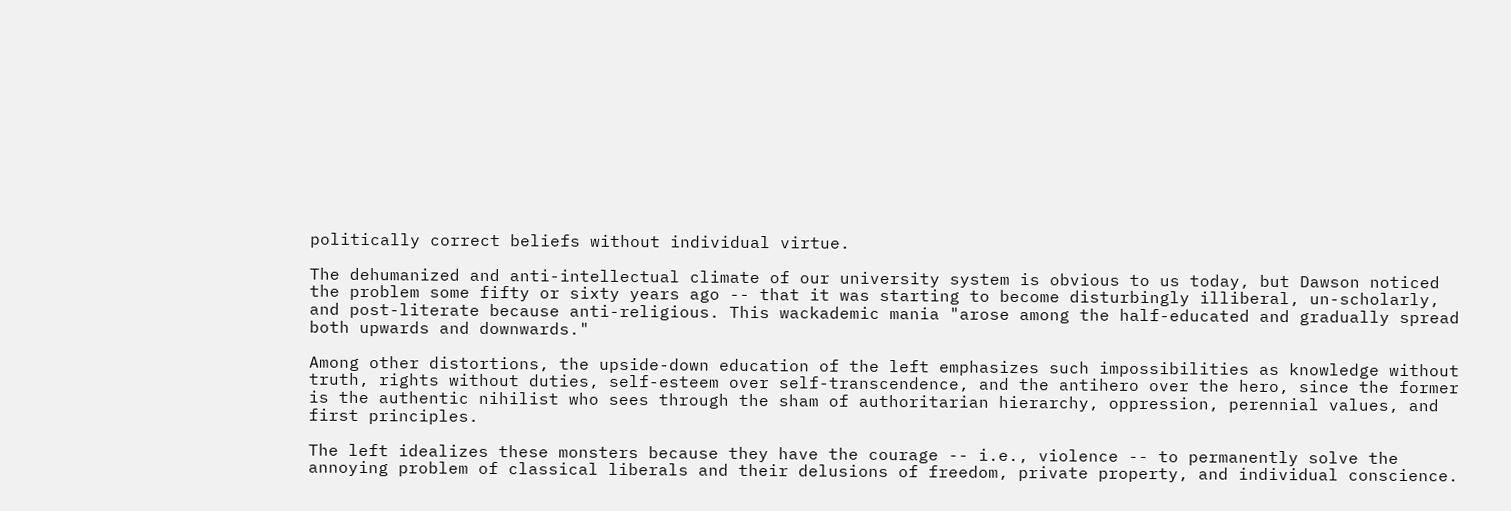politically correct beliefs without individual virtue.

The dehumanized and anti-intellectual climate of our university system is obvious to us today, but Dawson noticed the problem some fifty or sixty years ago -- that it was starting to become disturbingly illiberal, un-scholarly, and post-literate because anti-religious. This wackademic mania "arose among the half-educated and gradually spread both upwards and downwards."

Among other distortions, the upside-down education of the left emphasizes such impossibilities as knowledge without truth, rights without duties, self-esteem over self-transcendence, and the antihero over the hero, since the former is the authentic nihilist who sees through the sham of authoritarian hierarchy, oppression, perennial values, and first principles.

The left idealizes these monsters because they have the courage -- i.e., violence -- to permanently solve the annoying problem of classical liberals and their delusions of freedom, private property, and individual conscience.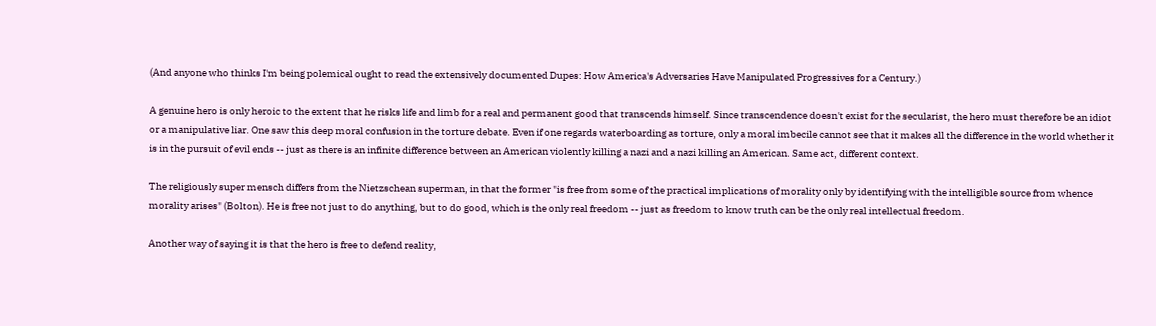(And anyone who thinks I'm being polemical ought to read the extensively documented Dupes: How America's Adversaries Have Manipulated Progressives for a Century.)

A genuine hero is only heroic to the extent that he risks life and limb for a real and permanent good that transcends himself. Since transcendence doesn't exist for the secularist, the hero must therefore be an idiot or a manipulative liar. One saw this deep moral confusion in the torture debate. Even if one regards waterboarding as torture, only a moral imbecile cannot see that it makes all the difference in the world whether it is in the pursuit of evil ends -- just as there is an infinite difference between an American violently killing a nazi and a nazi killing an American. Same act, different context.

The religiously super mensch differs from the Nietzschean superman, in that the former "is free from some of the practical implications of morality only by identifying with the intelligible source from whence morality arises" (Bolton). He is free not just to do anything, but to do good, which is the only real freedom -- just as freedom to know truth can be the only real intellectual freedom.

Another way of saying it is that the hero is free to defend reality,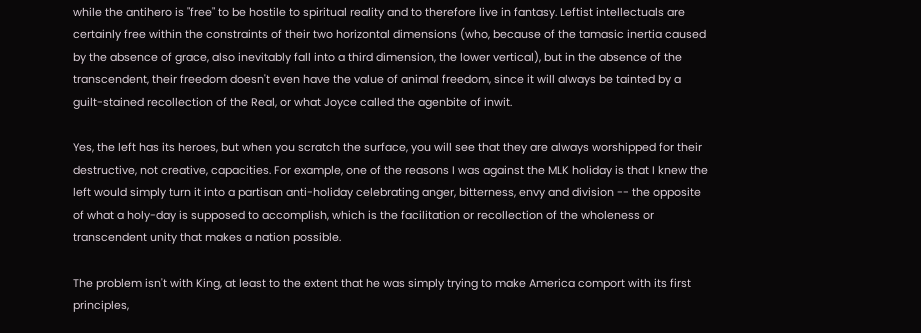while the antihero is "free" to be hostile to spiritual reality and to therefore live in fantasy. Leftist intellectuals are certainly free within the constraints of their two horizontal dimensions (who, because of the tamasic inertia caused by the absence of grace, also inevitably fall into a third dimension, the lower vertical), but in the absence of the transcendent, their freedom doesn't even have the value of animal freedom, since it will always be tainted by a guilt-stained recollection of the Real, or what Joyce called the agenbite of inwit.

Yes, the left has its heroes, but when you scratch the surface, you will see that they are always worshipped for their destructive, not creative, capacities. For example, one of the reasons I was against the MLK holiday is that I knew the left would simply turn it into a partisan anti-holiday celebrating anger, bitterness, envy and division -- the opposite of what a holy-day is supposed to accomplish, which is the facilitation or recollection of the wholeness or transcendent unity that makes a nation possible.

The problem isn't with King, at least to the extent that he was simply trying to make America comport with its first principles,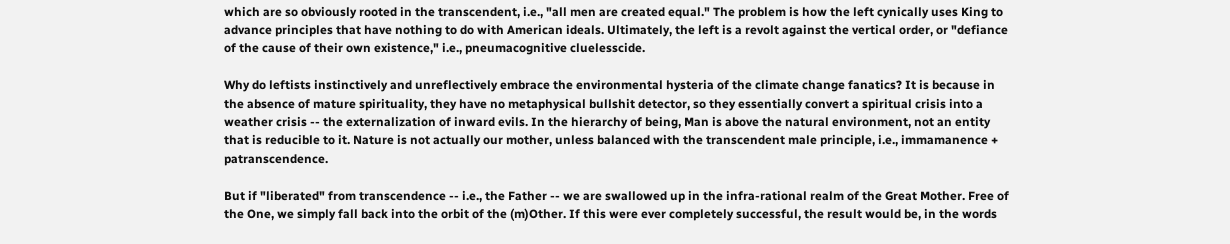which are so obviously rooted in the transcendent, i.e., "all men are created equal." The problem is how the left cynically uses King to advance principles that have nothing to do with American ideals. Ultimately, the left is a revolt against the vertical order, or "defiance of the cause of their own existence," i.e., pneumacognitive cluelesscide.

Why do leftists instinctively and unreflectively embrace the environmental hysteria of the climate change fanatics? It is because in the absence of mature spirituality, they have no metaphysical bullshit detector, so they essentially convert a spiritual crisis into a weather crisis -- the externalization of inward evils. In the hierarchy of being, Man is above the natural environment, not an entity that is reducible to it. Nature is not actually our mother, unless balanced with the transcendent male principle, i.e., immamanence + patranscendence.

But if "liberated" from transcendence -- i.e., the Father -- we are swallowed up in the infra-rational realm of the Great Mother. Free of the One, we simply fall back into the orbit of the (m)Other. If this were ever completely successful, the result would be, in the words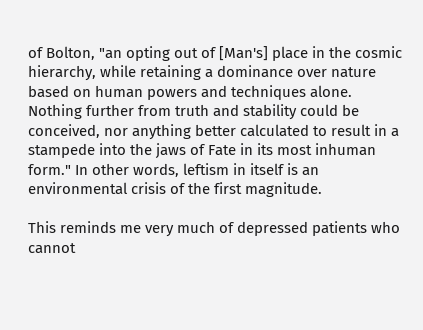of Bolton, "an opting out of [Man's] place in the cosmic hierarchy, while retaining a dominance over nature based on human powers and techniques alone. Nothing further from truth and stability could be conceived, nor anything better calculated to result in a stampede into the jaws of Fate in its most inhuman form." In other words, leftism in itself is an environmental crisis of the first magnitude.

This reminds me very much of depressed patients who cannot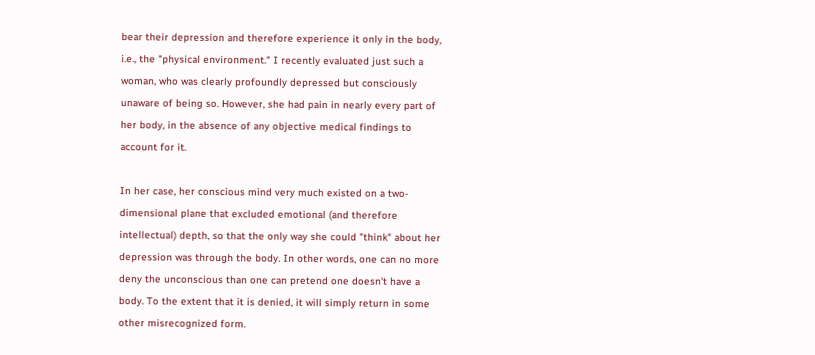bear their depression and therefore experience it only in the body, i.e., the "physical environment." I recently evaluated just such a woman, who was clearly profoundly depressed but consciously unaware of being so. However, she had pain in nearly every part of her body, in the absence of any objective medical findings to account for it.

In her case, her conscious mind very much existed on a two-dimensional plane that excluded emotional (and therefore intellectual) depth, so that the only way she could "think" about her depression was through the body. In other words, one can no more deny the unconscious than one can pretend one doesn't have a body. To the extent that it is denied, it will simply return in some other misrecognized form.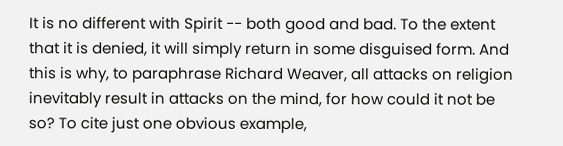It is no different with Spirit -- both good and bad. To the extent that it is denied, it will simply return in some disguised form. And this is why, to paraphrase Richard Weaver, all attacks on religion inevitably result in attacks on the mind, for how could it not be so? To cite just one obvious example,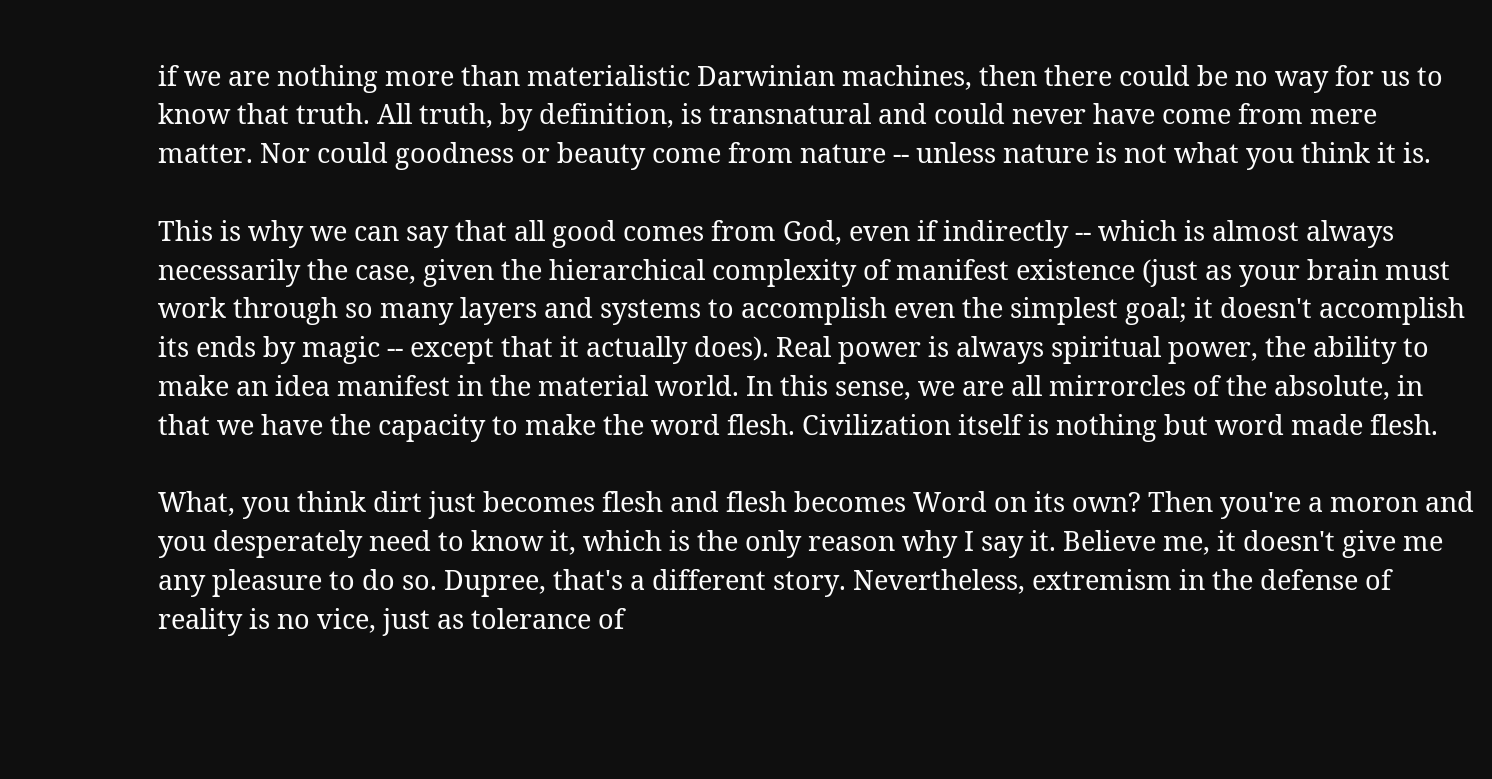if we are nothing more than materialistic Darwinian machines, then there could be no way for us to know that truth. All truth, by definition, is transnatural and could never have come from mere matter. Nor could goodness or beauty come from nature -- unless nature is not what you think it is.

This is why we can say that all good comes from God, even if indirectly -- which is almost always necessarily the case, given the hierarchical complexity of manifest existence (just as your brain must work through so many layers and systems to accomplish even the simplest goal; it doesn't accomplish its ends by magic -- except that it actually does). Real power is always spiritual power, the ability to make an idea manifest in the material world. In this sense, we are all mirrorcles of the absolute, in that we have the capacity to make the word flesh. Civilization itself is nothing but word made flesh.

What, you think dirt just becomes flesh and flesh becomes Word on its own? Then you're a moron and you desperately need to know it, which is the only reason why I say it. Believe me, it doesn't give me any pleasure to do so. Dupree, that's a different story. Nevertheless, extremism in the defense of reality is no vice, just as tolerance of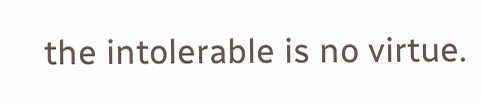the intolerable is no virtue.